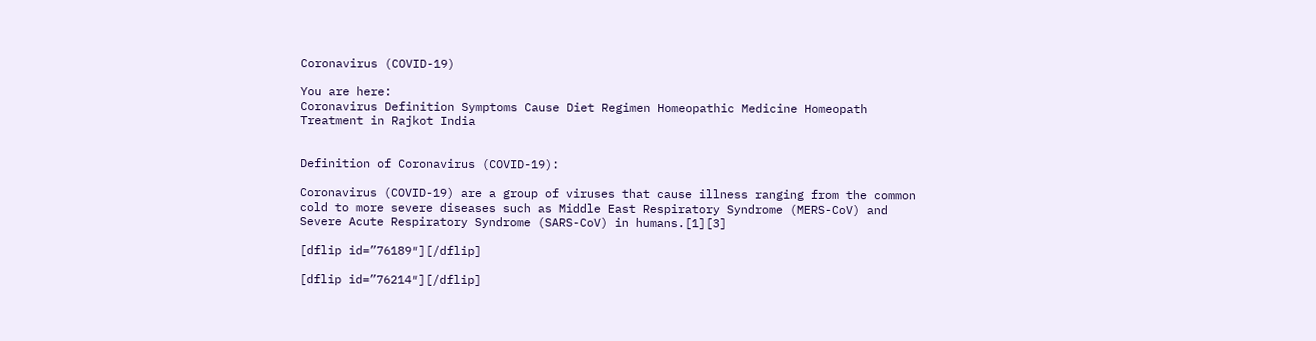Coronavirus (COVID-19)

You are here:
Coronavirus Definition Symptoms Cause Diet Regimen Homeopathic Medicine Homeopath Treatment in Rajkot India


Definition of Coronavirus (COVID-19):

Coronavirus (COVID-19) are a group of viruses that cause illness ranging from the common cold to more severe diseases such as Middle East Respiratory Syndrome (MERS-CoV) and Severe Acute Respiratory Syndrome (SARS-CoV) in humans.[1][3]

[dflip id=”76189″][/dflip]

[dflip id=”76214″][/dflip]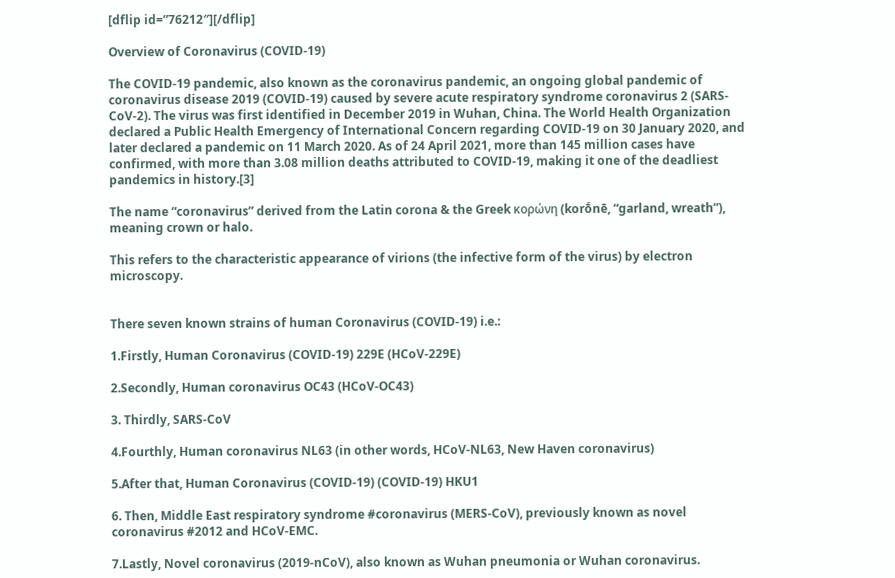[dflip id=”76212″][/dflip]

Overview of Coronavirus (COVID-19)

The COVID-19 pandemic, also known as the coronavirus pandemic, an ongoing global pandemic of coronavirus disease 2019 (COVID-19) caused by severe acute respiratory syndrome coronavirus 2 (SARS-CoV-2). The virus was first identified in December 2019 in Wuhan, China. The World Health Organization declared a Public Health Emergency of International Concern regarding COVID-19 on 30 January 2020, and later declared a pandemic on 11 March 2020. As of 24 April 2021, more than 145 million cases have confirmed, with more than 3.08 million deaths attributed to COVID-19, making it one of the deadliest pandemics in history.[3]

The name “coronavirus” derived from the Latin corona & the Greek κορώνη (korṓnē, “garland, wreath”), meaning crown or halo.

This refers to the characteristic appearance of virions (the infective form of the virus) by electron microscopy.


There seven known strains of human Coronavirus (COVID-19) i.e.:

1.Firstly, Human Coronavirus (COVID-19) 229E (HCoV-229E)

2.Secondly, Human coronavirus OC43 (HCoV-OC43)

3. Thirdly, SARS-CoV

4.Fourthly, Human coronavirus NL63 (in other words, HCoV-NL63, New Haven coronavirus)

5.After that, Human Coronavirus (COVID-19) (COVID-19) HKU1

6. Then, Middle East respiratory syndrome #coronavirus (MERS-CoV), previously known as novel       coronavirus #2012 and HCoV-EMC.

7.Lastly, Novel coronavirus (2019-nCoV), also known as Wuhan pneumonia or Wuhan coronavirus.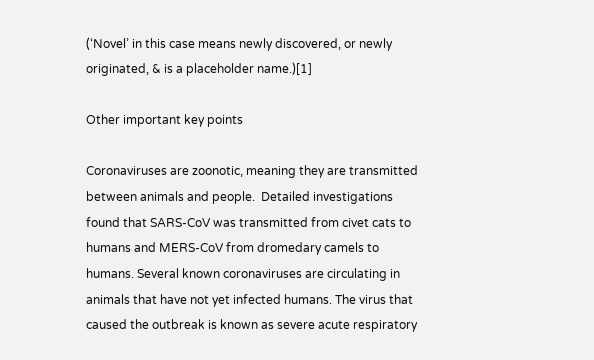(‘Novel’ in this case means newly discovered, or newly originated, & is a placeholder name.)[1]

Other important key points

Coronaviruses are zoonotic, meaning they are transmitted between animals and people.  Detailed investigations found that SARS-CoV was transmitted from civet cats to humans and MERS-CoV from dromedary camels to humans. Several known coronaviruses are circulating in animals that have not yet infected humans. The virus that caused the outbreak is known as severe acute respiratory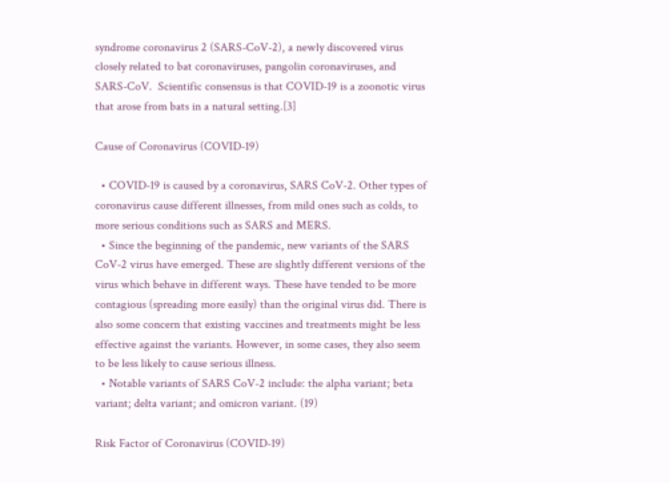syndrome coronavirus 2 (SARS-CoV-2), a newly discovered virus closely related to bat coronaviruses, pangolin coronaviruses, and SARS-CoV.  Scientific consensus is that COVID-19 is a zoonotic virus that arose from bats in a natural setting.[3]

Cause of Coronavirus (COVID-19)

  • COVID-19 is caused by a coronavirus, SARS CoV-2. Other types of coronavirus cause different illnesses, from mild ones such as colds, to more serious conditions such as SARS and MERS.
  • Since the beginning of the pandemic, new variants of the SARS CoV-2 virus have emerged. These are slightly different versions of the virus which behave in different ways. These have tended to be more contagious (spreading more easily) than the original virus did. There is also some concern that existing vaccines and treatments might be less effective against the variants. However, in some cases, they also seem to be less likely to cause serious illness.
  • Notable variants of SARS CoV-2 include: the alpha variant; beta variant; delta variant; and omicron variant. (19)

Risk Factor of Coronavirus (COVID-19)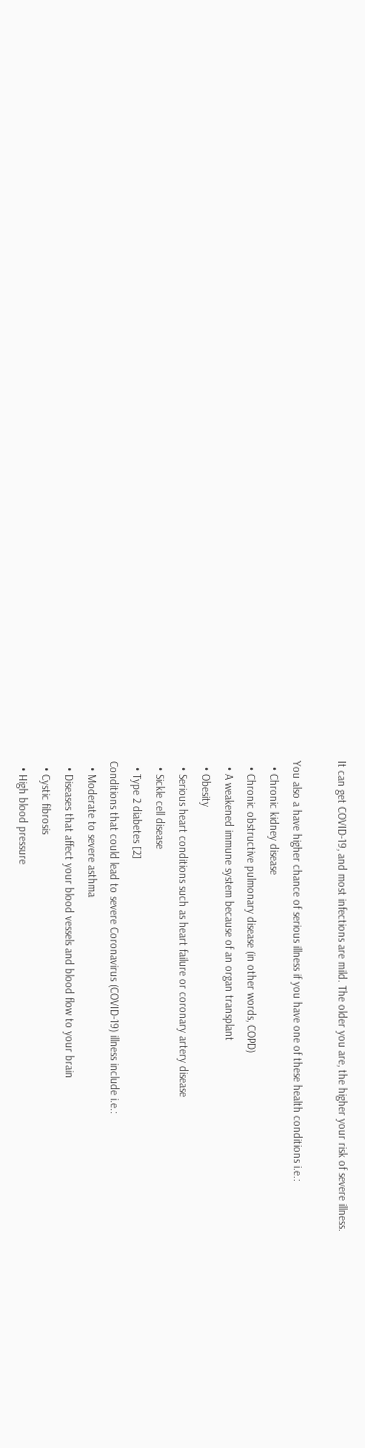It can get COVID-19, and most infections are mild. The older you are, the higher your risk of severe illness.

You also a have higher chance of serious illness if you have one of these health conditions i.e.:
  • Chronic kidney disease
  • Chronic obstructive pulmonary disease (in other words, COPD)
  • A weakened immune system because of an organ transplant
  • Obesity
  • Serious heart conditions such as heart failure or coronary artery disease
  • Sickle cell disease
  • Type 2 diabetes [2]
Conditions that could lead to severe Coronavirus (COVID-19) illness include i.e.:
  • Moderate to severe asthma
  • Diseases that affect your blood vessels and blood flow to your brain
  • Cystic fibrosis
  • High blood pressure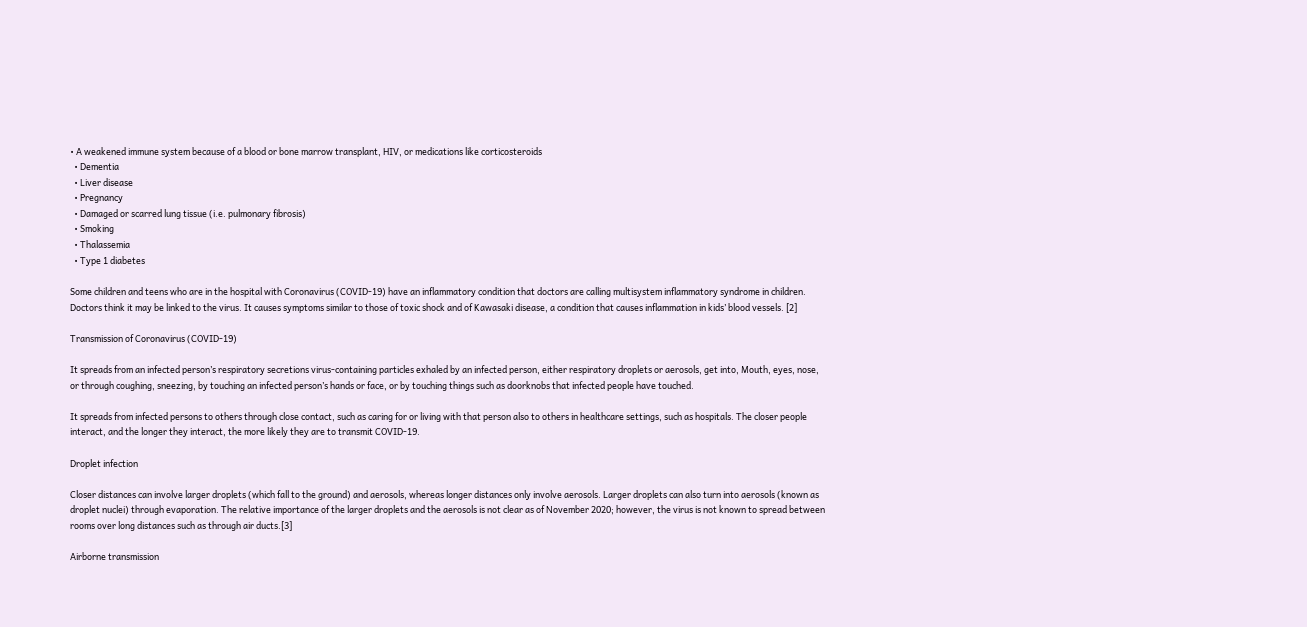• A weakened immune system because of a blood or bone marrow transplant, HIV, or medications like corticosteroids
  • Dementia
  • Liver disease
  • Pregnancy
  • Damaged or scarred lung tissue (i.e. pulmonary fibrosis)
  • Smoking
  • Thalassemia
  • Type 1 diabetes

Some children and teens who are in the hospital with Coronavirus (COVID-19) have an inflammatory condition that doctors are calling multisystem inflammatory syndrome in children. Doctors think it may be linked to the virus. It causes symptoms similar to those of toxic shock and of Kawasaki disease, a condition that causes inflammation in kids’ blood vessels. [2]

Transmission of Coronavirus (COVID-19)

It spreads from an infected person’s respiratory secretions virus-containing particles exhaled by an infected person, either respiratory droplets or aerosols, get into, Mouth, eyes, nose, or through coughing, sneezing, by touching an infected person’s hands or face, or by touching things such as doorknobs that infected people have touched.

It spreads from infected persons to others through close contact, such as caring for or living with that person also to others in healthcare settings, such as hospitals. The closer people interact, and the longer they interact, the more likely they are to transmit COVID-19.

Droplet infection

Closer distances can involve larger droplets (which fall to the ground) and aerosols, whereas longer distances only involve aerosols. Larger droplets can also turn into aerosols (known as droplet nuclei) through evaporation. The relative importance of the larger droplets and the aerosols is not clear as of November 2020; however, the virus is not known to spread between rooms over long distances such as through air ducts.[3]

Airborne transmission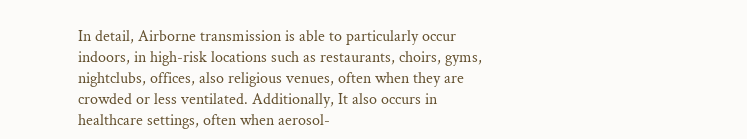In detail, Airborne transmission is able to particularly occur indoors, in high-risk locations such as restaurants, choirs, gyms, nightclubs, offices, also religious venues, often when they are crowded or less ventilated. Additionally, It also occurs in healthcare settings, often when aerosol-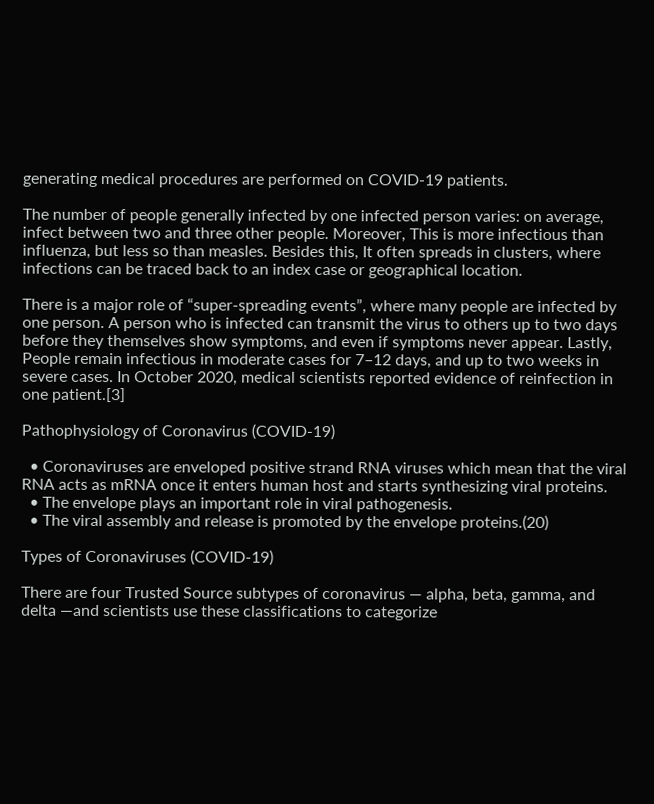generating medical procedures are performed on COVID-19 patients.

The number of people generally infected by one infected person varies: on average, infect between two and three other people. Moreover, This is more infectious than influenza, but less so than measles. Besides this, It often spreads in clusters, where infections can be traced back to an index case or geographical location.

There is a major role of “super-spreading events”, where many people are infected by one person. A person who is infected can transmit the virus to others up to two days before they themselves show symptoms, and even if symptoms never appear. Lastly, People remain infectious in moderate cases for 7–12 days, and up to two weeks in severe cases. In October 2020, medical scientists reported evidence of reinfection in one patient.[3]

Pathophysiology of Coronavirus (COVID-19)

  • Coronaviruses are enveloped positive strand RNA viruses which mean that the viral RNA acts as mRNA once it enters human host and starts synthesizing viral proteins.
  • The envelope plays an important role in viral pathogenesis.
  • The viral assembly and release is promoted by the envelope proteins.(20)

Types of Coronaviruses (COVID-19)

There are four Trusted Source subtypes of coronavirus — alpha, beta, gamma, and delta —and scientists use these classifications to categorize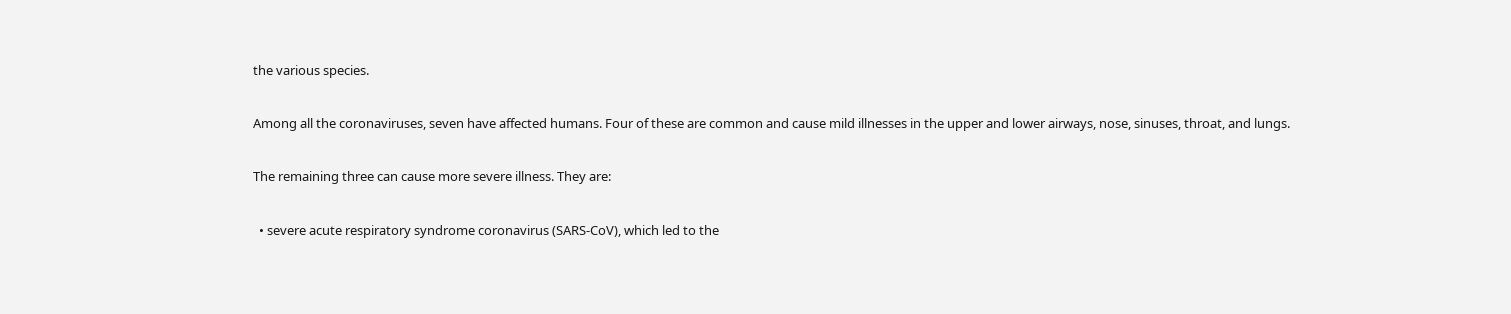the various species.

Among all the coronaviruses, seven have affected humans. Four of these are common and cause mild illnesses in the upper and lower airways, nose, sinuses, throat, and lungs.

The remaining three can cause more severe illness. They are:

  • severe acute respiratory syndrome coronavirus (SARS-CoV), which led to the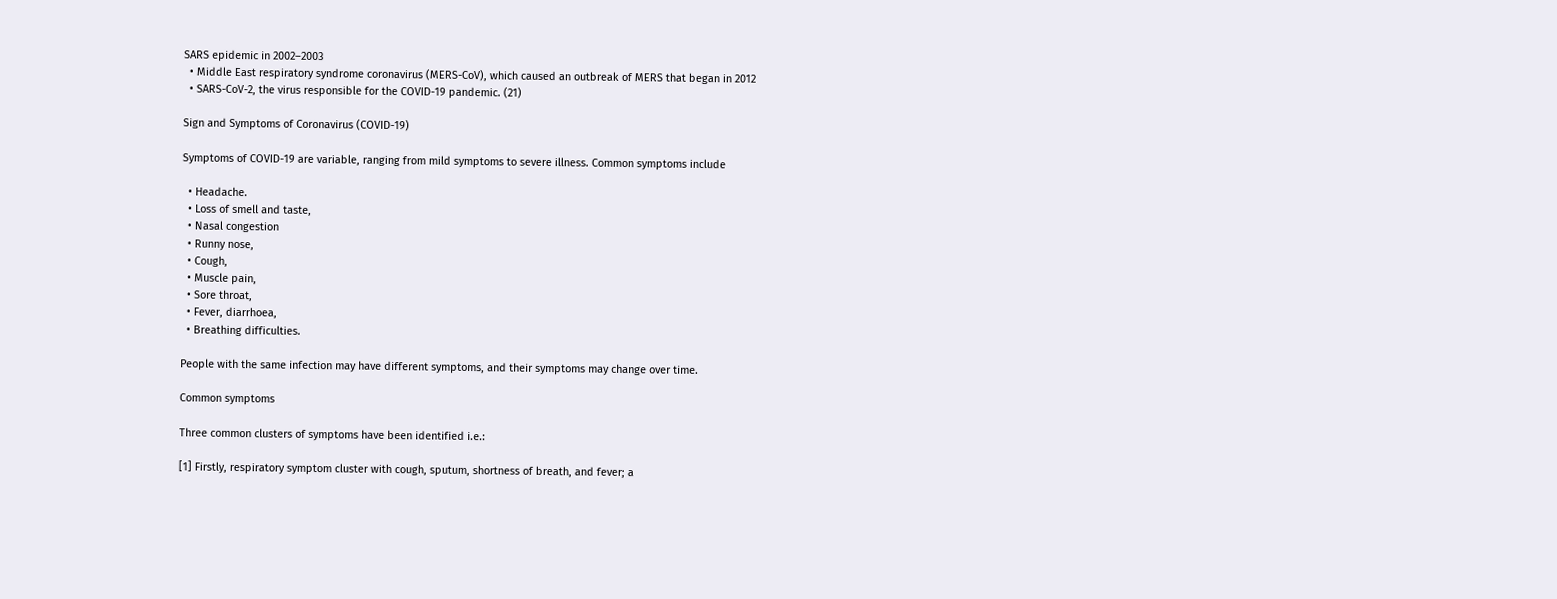SARS epidemic in 2002–2003
  • Middle East respiratory syndrome coronavirus (MERS-CoV), which caused an outbreak of MERS that began in 2012
  • SARS-CoV-2, the virus responsible for the COVID-19 pandemic. (21)

Sign and Symptoms of Coronavirus (COVID-19)

Symptoms of COVID-19 are variable, ranging from mild symptoms to severe illness. Common symptoms include

  • Headache.
  • Loss of smell and taste,
  • Nasal congestion
  • Runny nose,
  • Cough,
  • Muscle pain,
  • Sore throat,
  • Fever, diarrhoea,
  • Breathing difficulties.

People with the same infection may have different symptoms, and their symptoms may change over time.

Common symptoms

Three common clusters of symptoms have been identified i.e.:

[1] Firstly, respiratory symptom cluster with cough, sputum, shortness of breath, and fever; a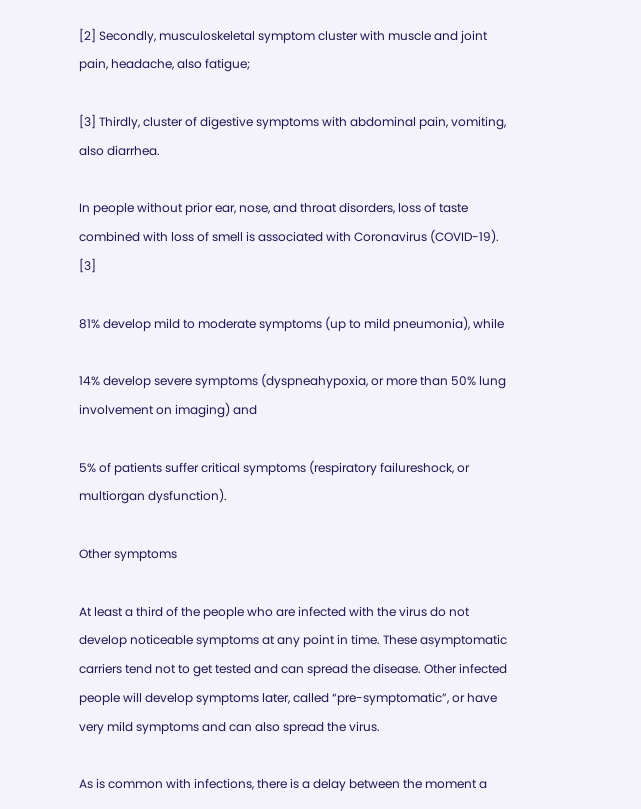[2] Secondly, musculoskeletal symptom cluster with muscle and joint pain, headache, also fatigue;

[3] Thirdly, cluster of digestive symptoms with abdominal pain, vomiting, also diarrhea.

In people without prior ear, nose, and throat disorders, loss of taste combined with loss of smell is associated with Coronavirus (COVID-19). [3]

81% develop mild to moderate symptoms (up to mild pneumonia), while

14% develop severe symptoms (dyspneahypoxia, or more than 50% lung involvement on imaging) and

5% of patients suffer critical symptoms (respiratory failureshock, or multiorgan dysfunction).

Other symptoms

At least a third of the people who are infected with the virus do not develop noticeable symptoms at any point in time. These asymptomatic carriers tend not to get tested and can spread the disease. Other infected people will develop symptoms later, called “pre-symptomatic”, or have very mild symptoms and can also spread the virus.

As is common with infections, there is a delay between the moment a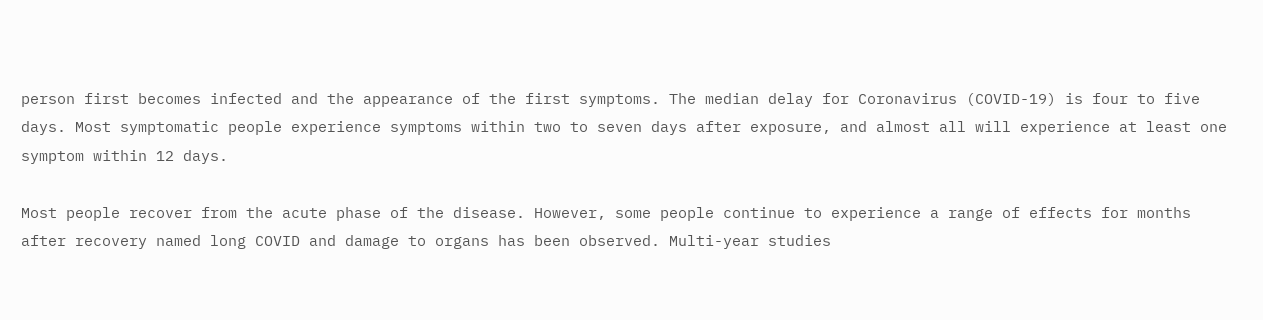person first becomes infected and the appearance of the first symptoms. The median delay for Coronavirus (COVID-19) is four to five days. Most symptomatic people experience symptoms within two to seven days after exposure, and almost all will experience at least one symptom within 12 days.

Most people recover from the acute phase of the disease. However, some people continue to experience a range of effects for months after recovery named long COVID and damage to organs has been observed. Multi-year studies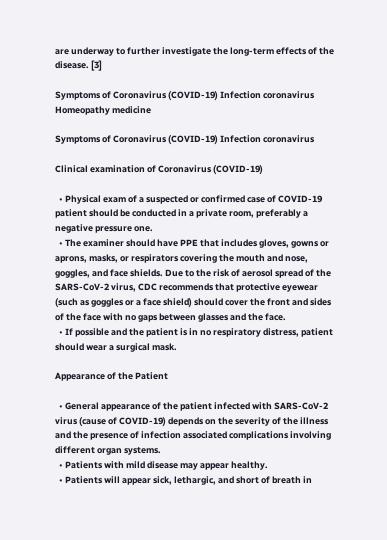are underway to further investigate the long-term effects of the disease. [3]

Symptoms of Coronavirus (COVID-19) Infection coronavirus Homeopathy medicine

Symptoms of Coronavirus (COVID-19) Infection coronavirus

Clinical examination of Coronavirus (COVID-19)

  • Physical exam of a suspected or confirmed case of COVID-19 patient should be conducted in a private room, preferably a negative pressure one.
  • The examiner should have PPE that includes gloves, gowns or aprons, masks, or respirators covering the mouth and nose, goggles, and face shields. Due to the risk of aerosol spread of the SARS-CoV-2 virus, CDC recommends that protective eyewear (such as goggles or a face shield) should cover the front and sides of the face with no gaps between glasses and the face.
  • If possible and the patient is in no respiratory distress, patient should wear a surgical mask.

Appearance of the Patient

  • General appearance of the patient infected with SARS-CoV-2 virus (cause of COVID-19) depends on the severity of the illness and the presence of infection associated complications involving different organ systems.
  • Patients with mild disease may appear healthy.
  • Patients will appear sick, lethargic, and short of breath in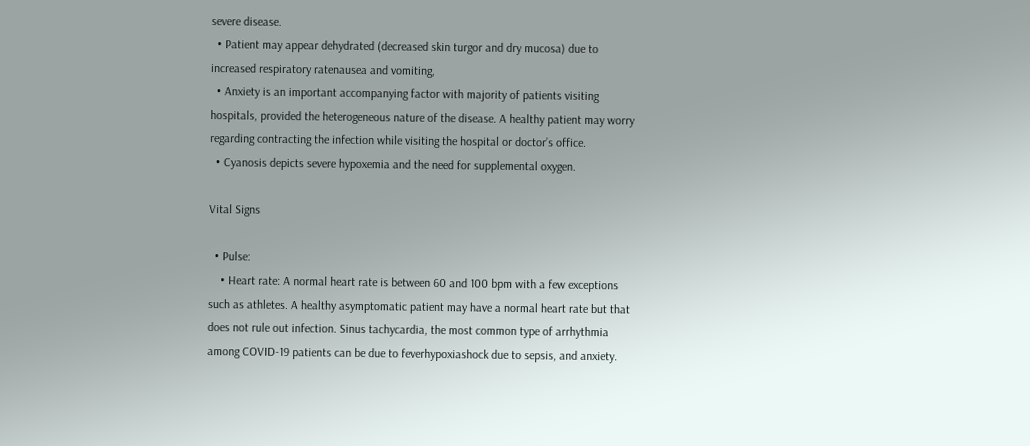severe disease.
  • Patient may appear dehydrated (decreased skin turgor and dry mucosa) due to increased respiratory ratenausea and vomiting,
  • Anxiety is an important accompanying factor with majority of patients visiting hospitals, provided the heterogeneous nature of the disease. A healthy patient may worry regarding contracting the infection while visiting the hospital or doctor’s office.
  • Cyanosis depicts severe hypoxemia and the need for supplemental oxygen.

Vital Signs

  • Pulse:
    • Heart rate: A normal heart rate is between 60 and 100 bpm with a few exceptions such as athletes. A healthy asymptomatic patient may have a normal heart rate but that does not rule out infection. Sinus tachycardia, the most common type of arrhythmia among COVID-19 patients can be due to feverhypoxiashock due to sepsis, and anxiety.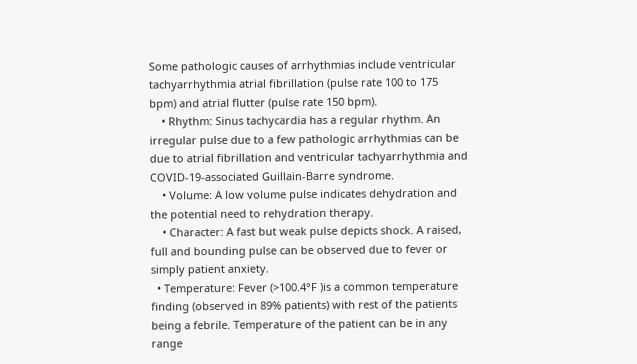Some pathologic causes of arrhythmias include ventricular tachyarrhythmia atrial fibrillation (pulse rate 100 to 175 bpm) and atrial flutter (pulse rate 150 bpm).
    • Rhythm: Sinus tachycardia has a regular rhythm. An irregular pulse due to a few pathologic arrhythmias can be due to atrial fibrillation and ventricular tachyarrhythmia and COVID-19-associated Guillain-Barre syndrome.
    • Volume: A low volume pulse indicates dehydration and the potential need to rehydration therapy.
    • Character: A fast but weak pulse depicts shock. A raised, full and bounding pulse can be observed due to fever or simply patient anxiety.
  • Temperature: Fever (>100.4°F )is a common temperature finding (observed in 89% patients) with rest of the patients being a febrile. Temperature of the patient can be in any range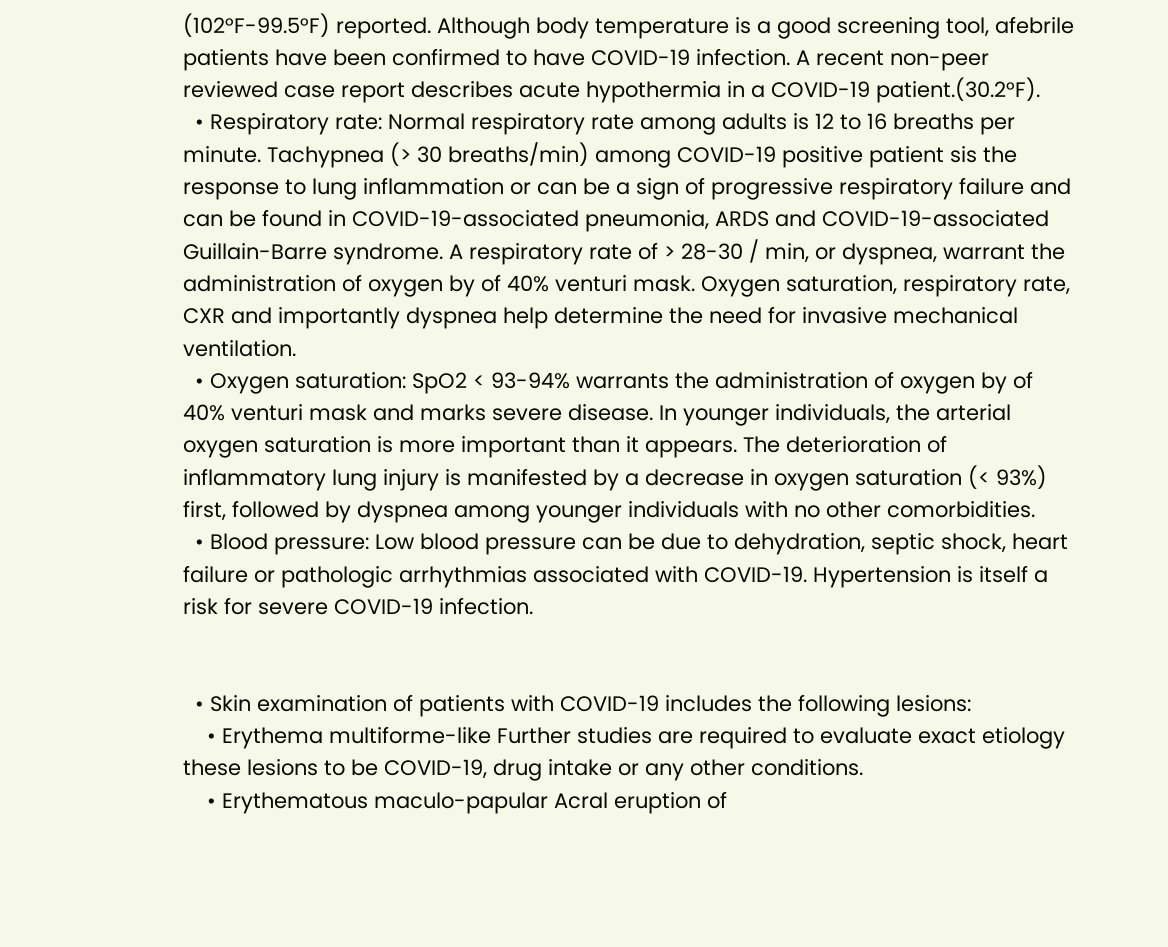(102°F-99.5°F) reported. Although body temperature is a good screening tool, afebrile patients have been confirmed to have COVID-19 infection. A recent non-peer reviewed case report describes acute hypothermia in a COVID-19 patient.(30.2°F).
  • Respiratory rate: Normal respiratory rate among adults is 12 to 16 breaths per minute. Tachypnea (> 30 breaths/min) among COVID-19 positive patient sis the response to lung inflammation or can be a sign of progressive respiratory failure and can be found in COVID-19-associated pneumonia, ARDS and COVID-19-associated Guillain-Barre syndrome. A respiratory rate of > 28-30 / min, or dyspnea, warrant the administration of oxygen by of 40% venturi mask. Oxygen saturation, respiratory rate, CXR and importantly dyspnea help determine the need for invasive mechanical ventilation.
  • Oxygen saturation: SpO2 < 93-94% warrants the administration of oxygen by of 40% venturi mask and marks severe disease. In younger individuals, the arterial oxygen saturation is more important than it appears. The deterioration of inflammatory lung injury is manifested by a decrease in oxygen saturation (< 93%) first, followed by dyspnea among younger individuals with no other comorbidities.
  • Blood pressure: Low blood pressure can be due to dehydration, septic shock, heart failure or pathologic arrhythmias associated with COVID-19. Hypertension is itself a risk for severe COVID-19 infection.


  • Skin examination of patients with COVID-19 includes the following lesions:
    • Erythema multiforme-like Further studies are required to evaluate exact etiology these lesions to be COVID-19, drug intake or any other conditions.
    • Erythematous maculo-papular Acral eruption of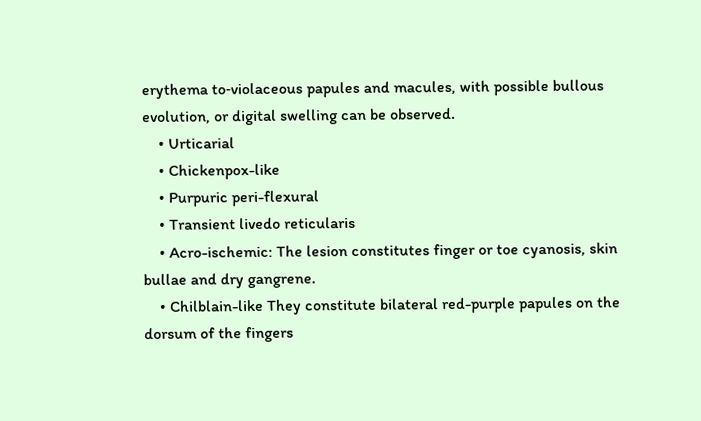erythema to‐violaceous papules and macules, with possible bullous evolution, or digital swelling can be observed.
    • Urticarial
    • Chickenpox-like
    • Purpuric peri-flexural
    • Transient livedo reticularis
    • Acro-ischemic: The lesion constitutes finger or toe cyanosis, skin bullae and dry gangrene.
    • Chilblain-like They constitute bilateral red-purple papules on the dorsum of the fingers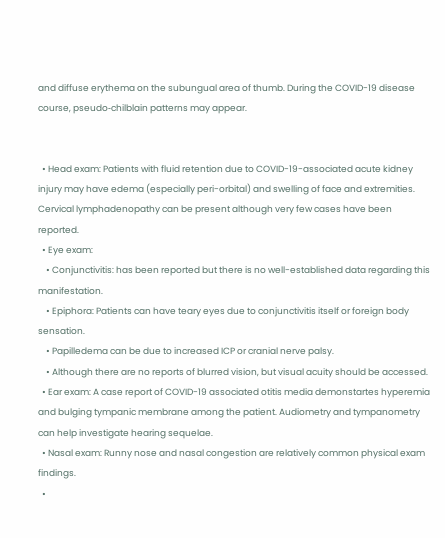and diffuse erythema on the subungual area of thumb. During the COVID-19 disease course, pseudo‐chilblain patterns may appear.


  • Head exam: Patients with fluid retention due to COVID-19-associated acute kidney injury may have edema (especially peri-orbital) and swelling of face and extremities. Cervical lymphadenopathy can be present although very few cases have been reported.
  • Eye exam:
    • Conjunctivitis: has been reported but there is no well-established data regarding this manifestation.
    • Epiphora: Patients can have teary eyes due to conjunctivitis itself or foreign body sensation.
    • Papilledema can be due to increased ICP or cranial nerve palsy.
    • Although there are no reports of blurred vision, but visual acuity should be accessed.
  • Ear exam: A case report of COVID-19 associated otitis media demonstartes hyperemia and bulging tympanic membrane among the patient. Audiometry and tympanometry can help investigate hearing sequelae.
  • Nasal exam: Runny nose and nasal congestion are relatively common physical exam findings.
  •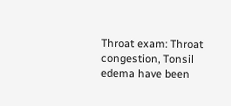Throat exam: Throat congestion, Tonsil edema have been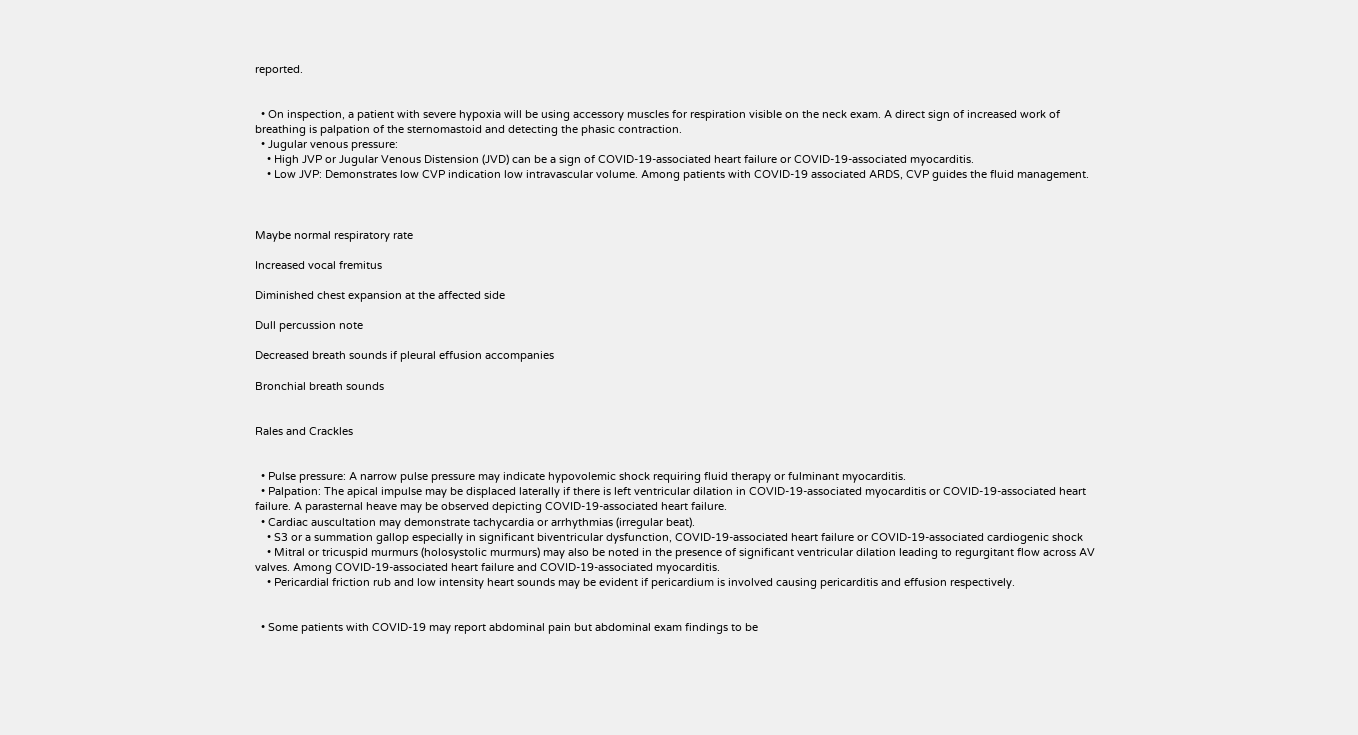reported.


  • On inspection, a patient with severe hypoxia will be using accessory muscles for respiration visible on the neck exam. A direct sign of increased work of breathing is palpation of the sternomastoid and detecting the phasic contraction.
  • Jugular venous pressure:
    • High JVP or Jugular Venous Distension (JVD) can be a sign of COVID-19-associated heart failure or COVID-19-associated myocarditis.
    • Low JVP: Demonstrates low CVP indication low intravascular volume. Among patients with COVID-19 associated ARDS, CVP guides the fluid management.



Maybe normal respiratory rate

Increased vocal fremitus

Diminished chest expansion at the affected side

Dull percussion note

Decreased breath sounds if pleural effusion accompanies

Bronchial breath sounds


Rales and Crackles


  • Pulse pressure: A narrow pulse pressure may indicate hypovolemic shock requiring fluid therapy or fulminant myocarditis.
  • Palpation: The apical impulse may be displaced laterally if there is left ventricular dilation in COVID-19-associated myocarditis or COVID-19-associated heart failure. A parasternal heave may be observed depicting COVID-19-associated heart failure.
  • Cardiac auscultation may demonstrate tachycardia or arrhythmias (irregular beat).
    • S3 or a summation gallop especially in significant biventricular dysfunction, COVID-19-associated heart failure or COVID-19-associated cardiogenic shock
    • Mitral or tricuspid murmurs (holosystolic murmurs) may also be noted in the presence of significant ventricular dilation leading to regurgitant flow across AV valves. Among COVID-19-associated heart failure and COVID-19-associated myocarditis.
    • Pericardial friction rub and low intensity heart sounds may be evident if pericardium is involved causing pericarditis and effusion respectively.


  • Some patients with COVID-19 may report abdominal pain but abdominal exam findings to be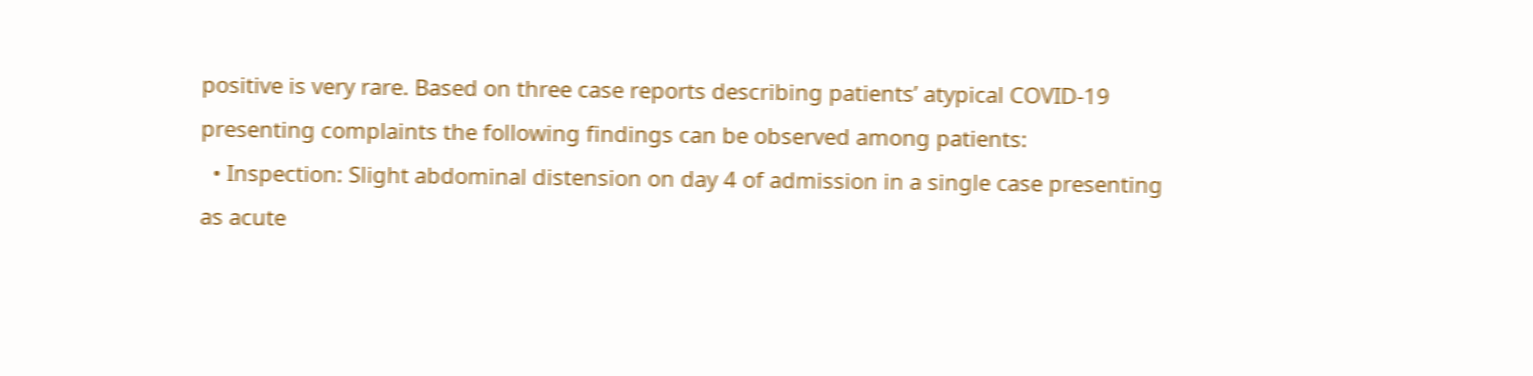positive is very rare. Based on three case reports describing patients’ atypical COVID-19 presenting complaints the following findings can be observed among patients:
  • Inspection: Slight abdominal distension on day 4 of admission in a single case presenting as acute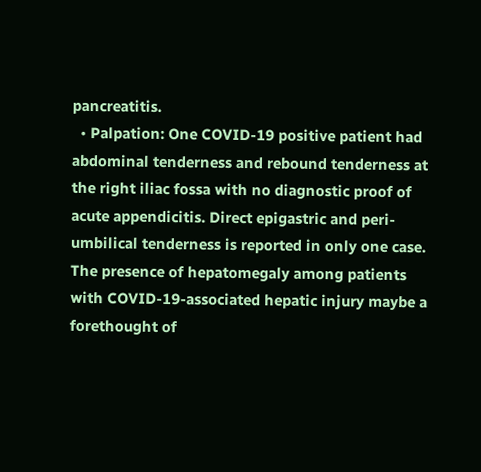pancreatitis.
  • Palpation: One COVID-19 positive patient had abdominal tenderness and rebound tenderness at the right iliac fossa with no diagnostic proof of acute appendicitis. Direct epigastric and peri-umbilical tenderness is reported in only one case. The presence of hepatomegaly among patients with COVID-19-associated hepatic injury maybe a forethought of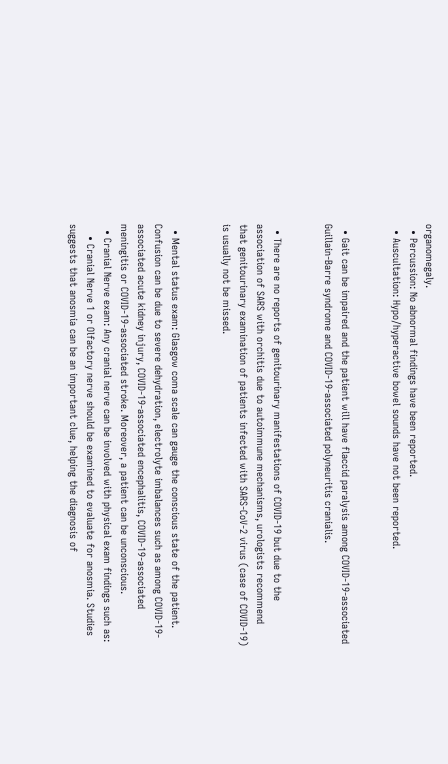organomegaly.
  • Percussion: No abnormal findings have been reported.
  • Auscultation: Hypo/hyperactive bowel sounds have not been reported.


  • Gait can be impaired and the patient will have flaccid paralysis among COVID-19-associated Guillain-Barre syndrome and COVID-19-associated polyneuritis cranialis.


  • There are no reports of genitourinary manifestations of COVID-19 but due to the association of SARS with orchitis due to autoimmune mechanisms, urologists recommend that genitourinary examination of patients infected with SARS-CoV-2 virus (case of COVID-19) is usually not be missed.


  • Mental status exam: Glasgow coma scale can gauge the conscious state of the patient. Confusion can be due to severe dehydration, electrolyte imbalances such as among COVID-19-associated acute kidney injury, COVID-19-associated encephalitis, COVID-19-associated meningitis or COVID-19-associated stroke. Moreover, a patient can be unconscious.
  • Cranial Nerve exam: Any cranial nerve can be involved with physical exam findings such as:
    • Cranial Nerve 1 or Olfactory nerve should be examined to evaluate for anosmia. Studies suggests that anosmia can be an important clue, helping the diagnosis of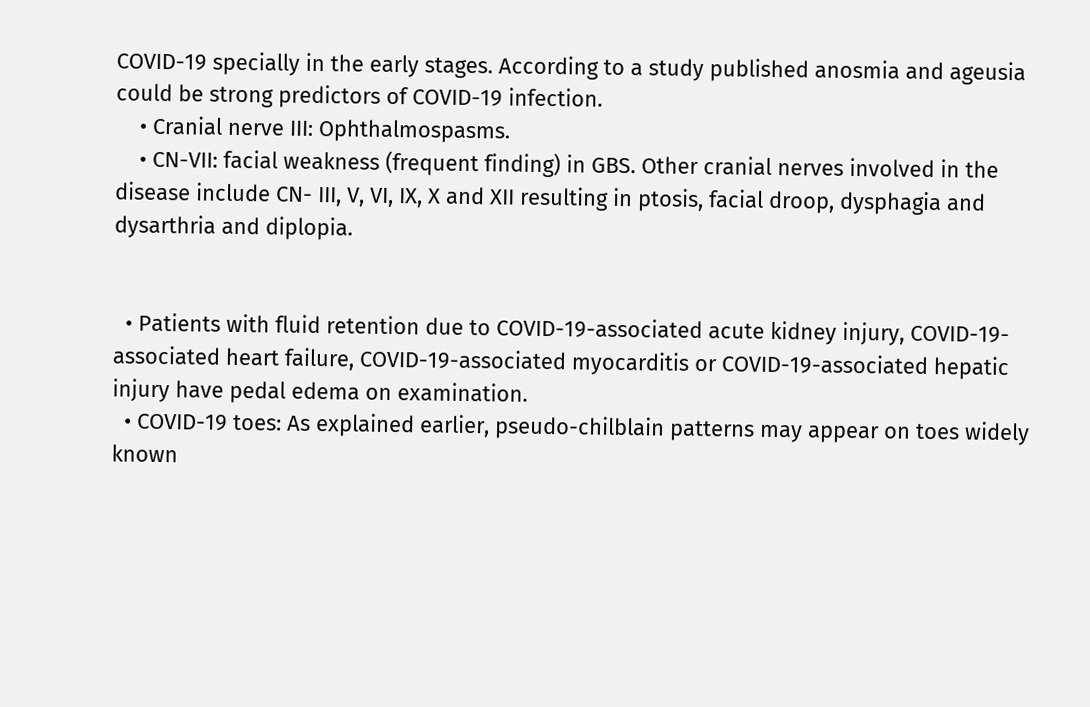COVID-19 specially in the early stages. According to a study published anosmia and ageusia could be strong predictors of COVID-19 infection.
    • Cranial nerve III: Ophthalmospasms.
    • CN-VII: facial weakness (frequent finding) in GBS. Other cranial nerves involved in the disease include CN- III, V, VI, IX, X and XII resulting in ptosis, facial droop, dysphagia and dysarthria and diplopia.


  • Patients with fluid retention due to COVID-19-associated acute kidney injury, COVID-19-associated heart failure, COVID-19-associated myocarditis or COVID-19-associated hepatic injury have pedal edema on examination.
  • COVID-19 toes: As explained earlier, pseudo-chilblain patterns may appear on toes widely known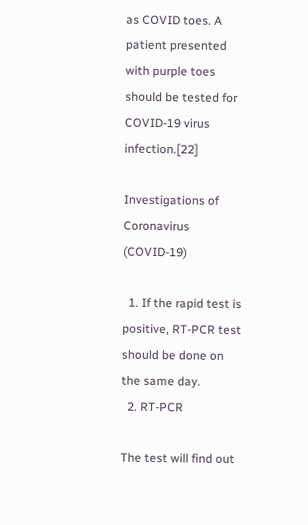as COVID toes. A patient presented with purple toes should be tested for COVID-19 virus infection.[22]

Investigations of Coronavirus (COVID-19)

  1. If the rapid test is positive, RT-PCR test should be done on the same day.
  2. RT-PCR

The test will find out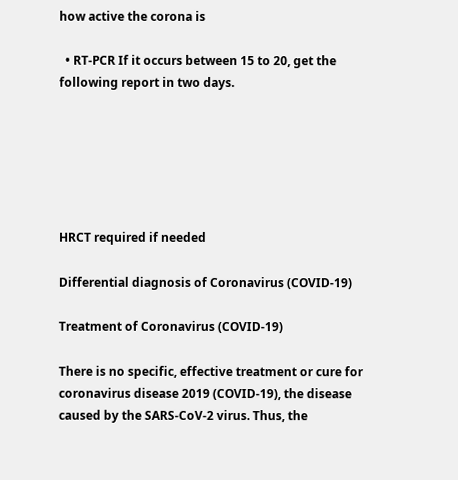how active the corona is

  • RT-PCR If it occurs between 15 to 20, get the following report in two days.






HRCT required if needed

Differential diagnosis of Coronavirus (COVID-19)

Treatment of Coronavirus (COVID-19)

There is no specific, effective treatment or cure for coronavirus disease 2019 (COVID-19), the disease caused by the SARS-CoV-2 virus. Thus, the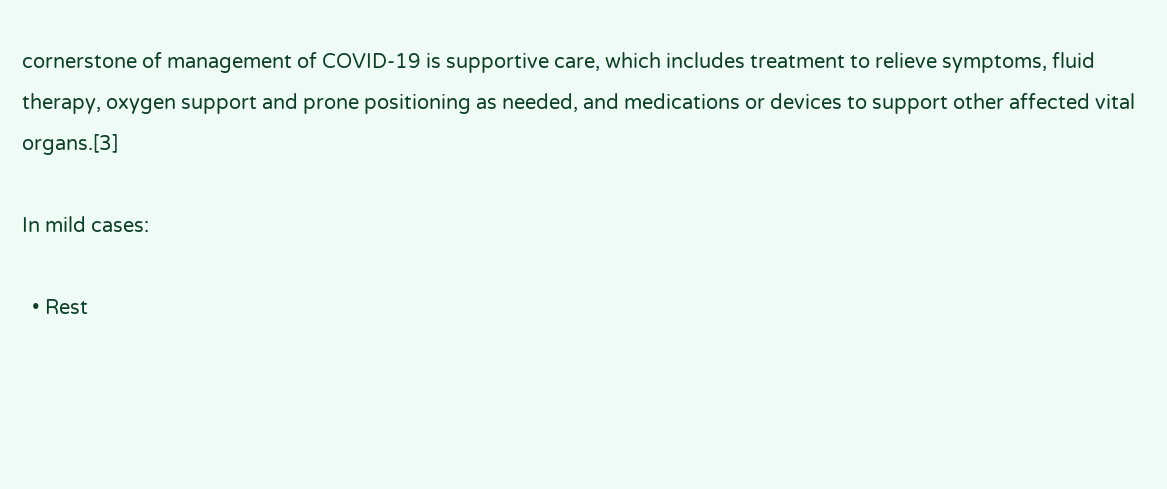cornerstone of management of COVID-19 is supportive care, which includes treatment to relieve symptoms, fluid therapy, oxygen support and prone positioning as needed, and medications or devices to support other affected vital organs.[3]

In mild cases:

  • Rest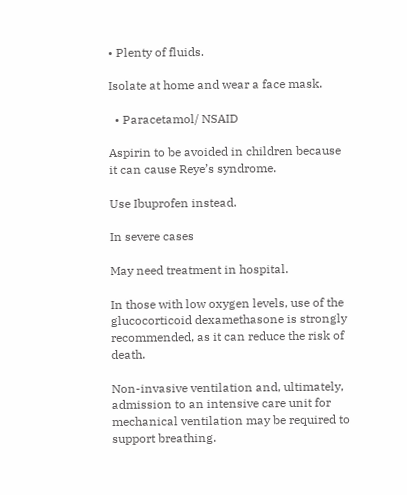• Plenty of fluids.

Isolate at home and wear a face mask.

  • Paracetamol/ NSAID

Aspirin to be avoided in children because it can cause Reye’s syndrome.

Use Ibuprofen instead.

In severe cases

May need treatment in hospital.

In those with low oxygen levels, use of the glucocorticoid dexamethasone is strongly recommended, as it can reduce the risk of death.

Non-invasive ventilation and, ultimately, admission to an intensive care unit for mechanical ventilation may be required to support breathing.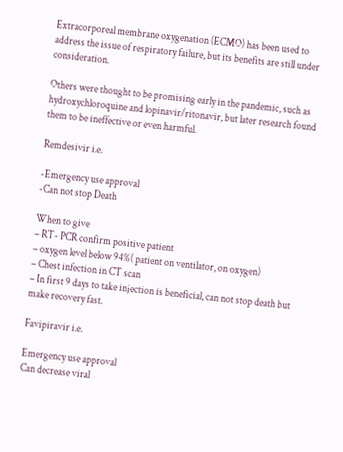Extracorporeal membrane oxygenation (ECMO) has been used to address the issue of respiratory failure, but its benefits are still under consideration.

Others were thought to be promising early in the pandemic, such as hydroxychloroquine and lopinavir/ritonavir, but later research found them to be ineffective or even harmful.

Remdesivir i.e.

-Emergency use approval
-Can not stop Death

When to give
– RT- PCR confirm positive patient
– oxygen level below 94%( patient on ventilator, on oxygen)
– Chest infection in CT scan
– In first 9 days to take injection is beneficial, can not stop death but make recovery fast.

Favipiravir i.e.

Emergency use approval
Can decrease viral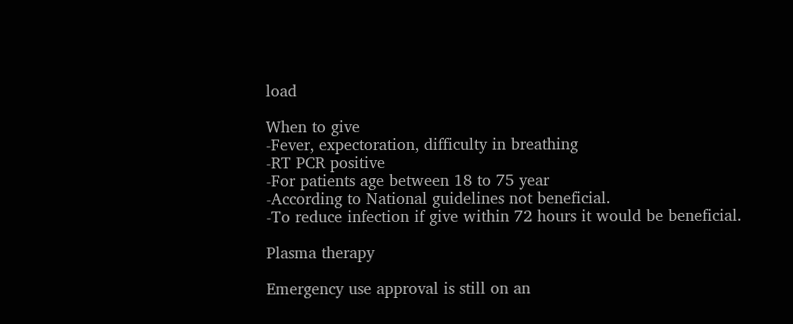load

When to give
-Fever, expectoration, difficulty in breathing
-RT PCR positive
-For patients age between 18 to 75 year
-According to National guidelines not beneficial.
-To reduce infection if give within 72 hours it would be beneficial.

Plasma therapy

Emergency use approval is still on an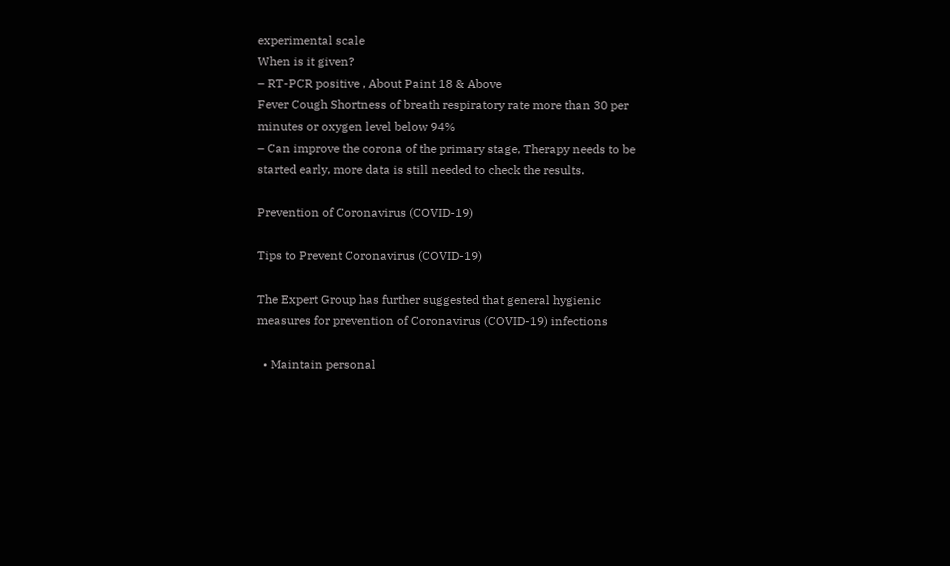experimental scale
When is it given?
– RT-PCR positive , About Paint 18 & Above
Fever Cough Shortness of breath respiratory rate more than 30 per minutes or oxygen level below 94%
– Can improve the corona of the primary stage, Therapy needs to be started early, more data is still needed to check the results.

Prevention of Coronavirus (COVID-19)

Tips to Prevent Coronavirus (COVID-19)

The Expert Group has further suggested that general hygienic measures for prevention of Coronavirus (COVID-19) infections

  • Maintain personal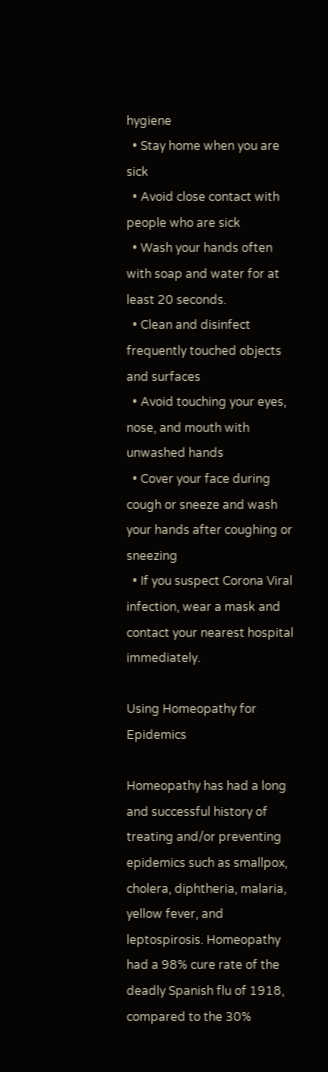hygiene
  • Stay home when you are sick
  • Avoid close contact with people who are sick
  • Wash your hands often with soap and water for at least 20 seconds.
  • Clean and disinfect frequently touched objects and surfaces
  • Avoid touching your eyes, nose, and mouth with unwashed hands
  • Cover your face during cough or sneeze and wash your hands after coughing or sneezing
  • If you suspect Corona Viral infection, wear a mask and contact your nearest hospital immediately.

Using Homeopathy for Epidemics

Homeopathy has had a long and successful history of treating and/or preventing epidemics such as smallpox, cholera, diphtheria, malaria, yellow fever, and leptospirosis. Homeopathy had a 98% cure rate of the deadly Spanish flu of 1918, compared to the 30%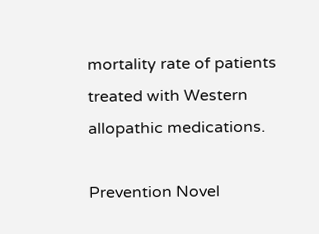mortality rate of patients treated with Western allopathic medications.

Prevention Novel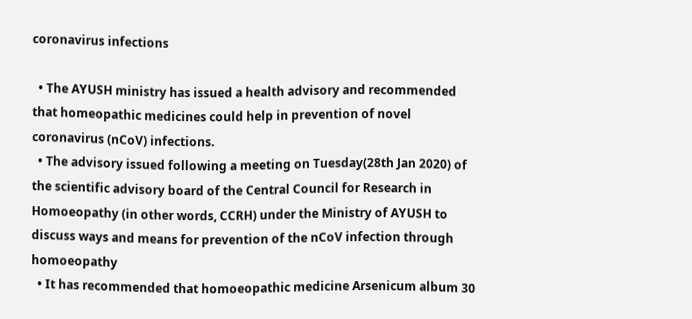coronavirus infections

  • The AYUSH ministry has issued a health advisory and recommended that homeopathic medicines could help in prevention of novel coronavirus (nCoV) infections.
  • The advisory issued following a meeting on Tuesday(28th Jan 2020) of the scientific advisory board of the Central Council for Research in Homoeopathy (in other words, CCRH) under the Ministry of AYUSH to discuss ways and means for prevention of the nCoV infection through homoeopathy
  • It has recommended that homoeopathic medicine Arsenicum album 30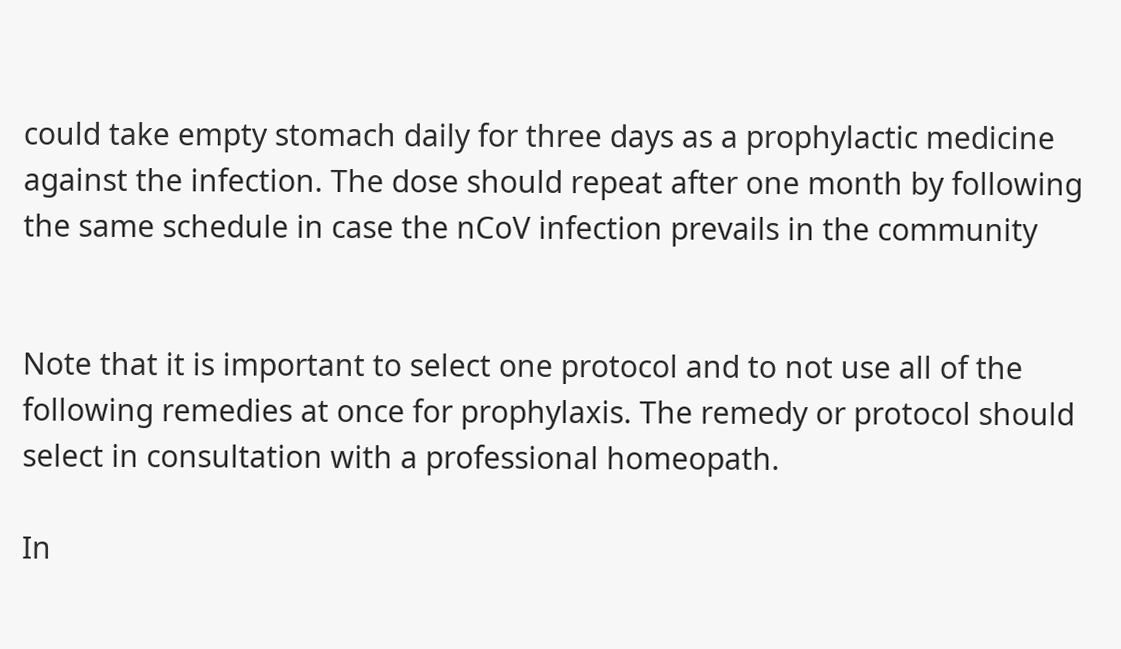could take empty stomach daily for three days as a prophylactic medicine against the infection. The dose should repeat after one month by following the same schedule in case the nCoV infection prevails in the community


Note that it is important to select one protocol and to not use all of the following remedies at once for prophylaxis. The remedy or protocol should select in consultation with a professional homeopath.

In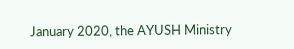January 2020, the AYUSH Ministry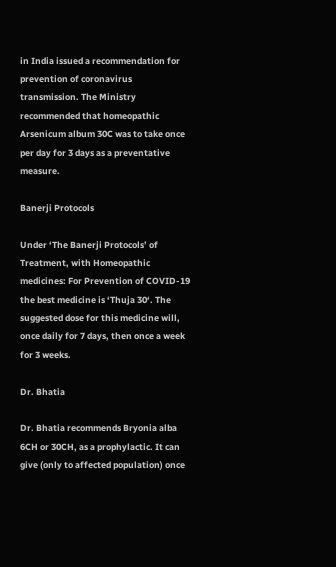in India issued a recommendation for prevention of coronavirus transmission. The Ministry recommended that homeopathic Arsenicum album 30C was to take once per day for 3 days as a preventative measure.

Banerji Protocols

Under ‘The Banerji Protocols’ of Treatment, with Homeopathic medicines: For Prevention of COVID-19 the best medicine is ‘Thuja 30‘. The suggested dose for this medicine will, once daily for 7 days, then once a week for 3 weeks.

Dr. Bhatia

Dr. Bhatia recommends Bryonia alba 6CH or 30CH, as a prophylactic. It can give (only to affected population) once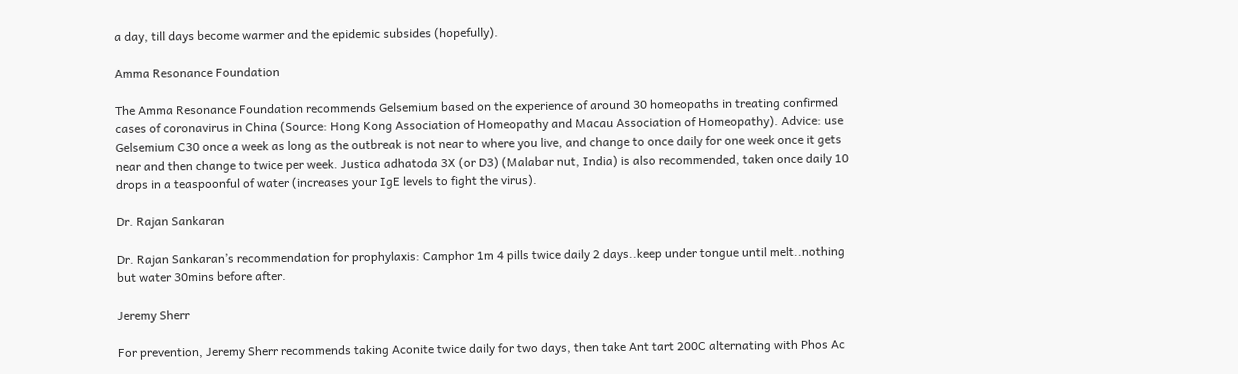a day, till days become warmer and the epidemic subsides (hopefully).

Amma Resonance Foundation

The Amma Resonance Foundation recommends Gelsemium based on the experience of around 30 homeopaths in treating confirmed cases of coronavirus in China (Source: Hong Kong Association of Homeopathy and Macau Association of Homeopathy). Advice: use Gelsemium C30 once a week as long as the outbreak is not near to where you live, and change to once daily for one week once it gets near and then change to twice per week. Justica adhatoda 3X (or D3) (Malabar nut, India) is also recommended, taken once daily 10 drops in a teaspoonful of water (increases your IgE levels to fight the virus).

Dr. Rajan Sankaran

Dr. Rajan Sankaran’s recommendation for prophylaxis: Camphor 1m 4 pills twice daily 2 days..keep under tongue until melt..nothing but water 30mins before after.

Jeremy Sherr

For prevention, Jeremy Sherr recommends taking Aconite twice daily for two days, then take Ant tart 200C alternating with Phos Ac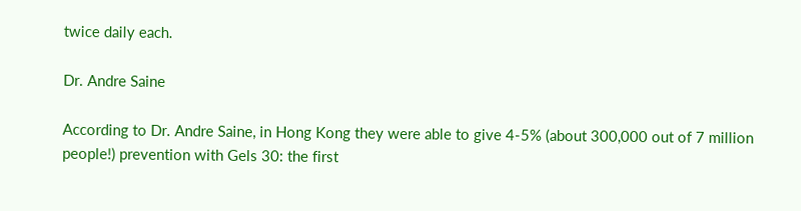twice daily each.

Dr. Andre Saine

According to Dr. Andre Saine, in Hong Kong they were able to give 4-5% (about 300,000 out of 7 million people!) prevention with Gels 30: the first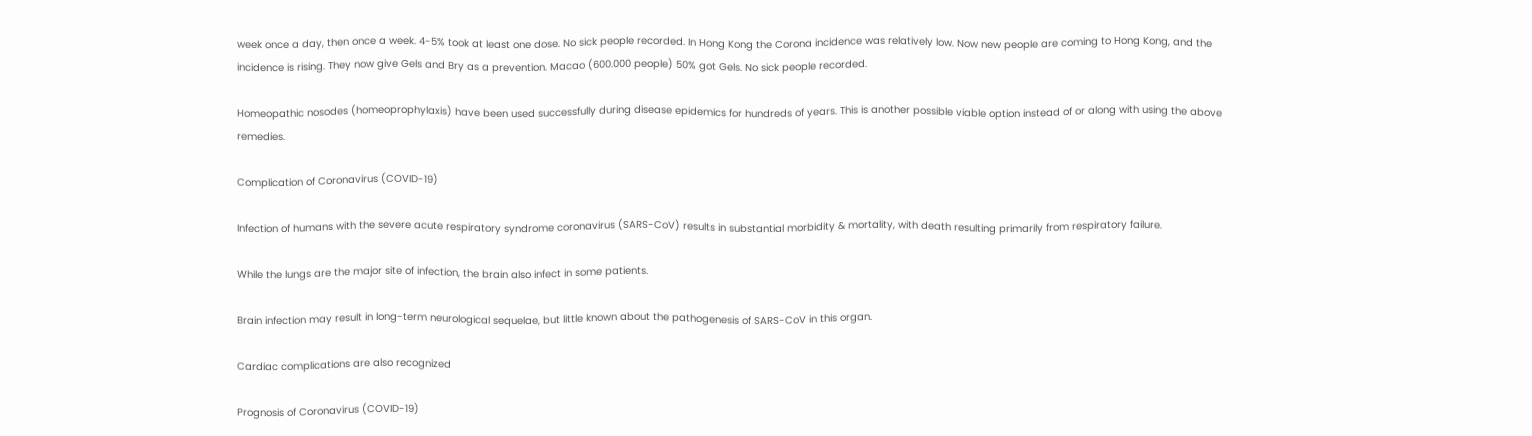week once a day, then once a week. 4-5% took at least one dose. No sick people recorded. In Hong Kong the Corona incidence was relatively low. Now new people are coming to Hong Kong, and the incidence is rising. They now give Gels and Bry as a prevention. Macao (600.000 people) 50% got Gels. No sick people recorded.

Homeopathic nosodes (homeoprophylaxis) have been used successfully during disease epidemics for hundreds of years. This is another possible viable option instead of or along with using the above remedies.

Complication of Coronavirus (COVID-19)

Infection of humans with the severe acute respiratory syndrome coronavirus (SARS-CoV) results in substantial morbidity & mortality, with death resulting primarily from respiratory failure.

While the lungs are the major site of infection, the brain also infect in some patients.

Brain infection may result in long-term neurological sequelae, but little known about the pathogenesis of SARS-CoV in this organ.

Cardiac complications are also recognized

Prognosis of Coronavirus (COVID-19)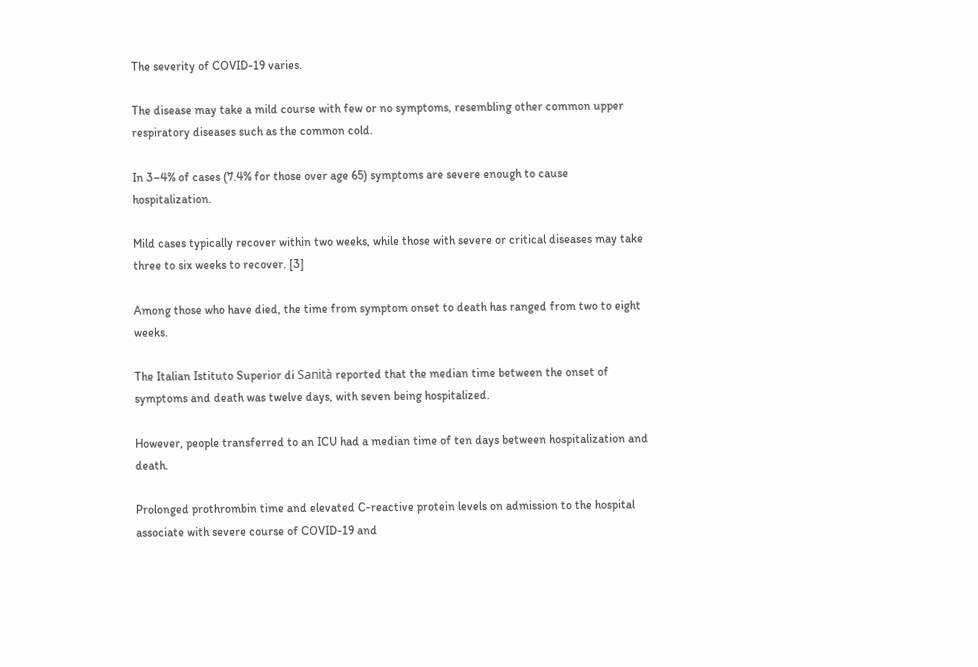The severity of COVID-19 varies.

The disease may take a mild course with few or no symptoms, resembling other common upper respiratory diseases such as the common cold.

In 3–4% of cases (7.4% for those over age 65) symptoms are severe enough to cause hospitalization.

Mild cases typically recover within two weeks, while those with severe or critical diseases may take three to six weeks to recover. [3]

Among those who have died, the time from symptom onset to death has ranged from two to eight weeks.

The Italian Istituto Superior di Sanità reported that the median time between the onset of symptoms and death was twelve days, with seven being hospitalized.

However, people transferred to an ICU had a median time of ten days between hospitalization and death.

Prolonged prothrombin time and elevated C-reactive protein levels on admission to the hospital associate with severe course of COVID-19 and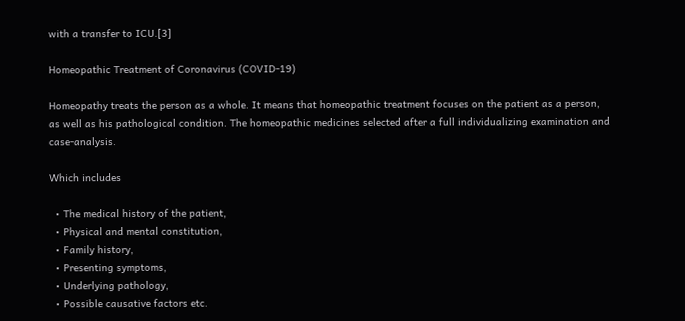with a transfer to ICU.[3]

Homeopathic Treatment of Coronavirus (COVID-19)

Homeopathy treats the person as a whole. It means that homeopathic treatment focuses on the patient as a person, as well as his pathological condition. The homeopathic medicines selected after a full individualizing examination and case-analysis.

Which includes

  • The medical history of the patient,
  • Physical and mental constitution,
  • Family history,
  • Presenting symptoms,
  • Underlying pathology,
  • Possible causative factors etc.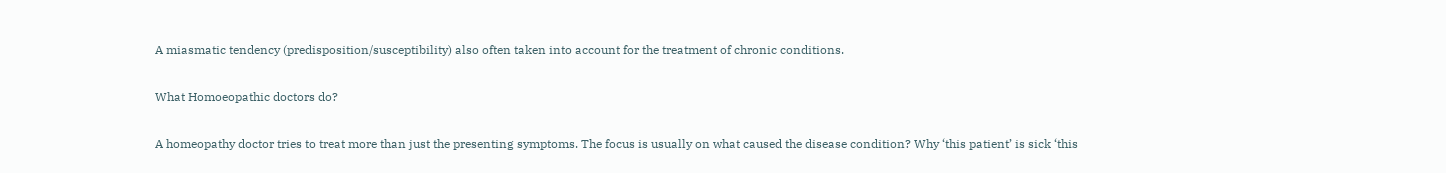A miasmatic tendency (predisposition/susceptibility) also often taken into account for the treatment of chronic conditions.

What Homoeopathic doctors do?

A homeopathy doctor tries to treat more than just the presenting symptoms. The focus is usually on what caused the disease condition? Why ‘this patient’ is sick ‘this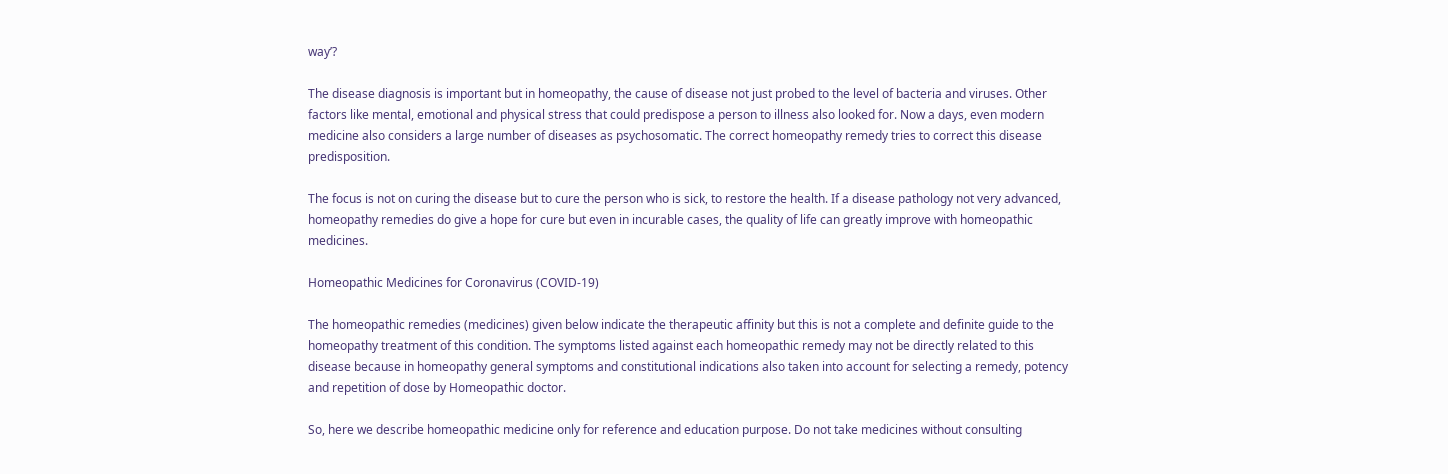way’?

The disease diagnosis is important but in homeopathy, the cause of disease not just probed to the level of bacteria and viruses. Other factors like mental, emotional and physical stress that could predispose a person to illness also looked for. Now a days, even modern medicine also considers a large number of diseases as psychosomatic. The correct homeopathy remedy tries to correct this disease predisposition.

The focus is not on curing the disease but to cure the person who is sick, to restore the health. If a disease pathology not very advanced, homeopathy remedies do give a hope for cure but even in incurable cases, the quality of life can greatly improve with homeopathic medicines.

Homeopathic Medicines for Coronavirus (COVID-19)

The homeopathic remedies (medicines) given below indicate the therapeutic affinity but this is not a complete and definite guide to the homeopathy treatment of this condition. The symptoms listed against each homeopathic remedy may not be directly related to this disease because in homeopathy general symptoms and constitutional indications also taken into account for selecting a remedy, potency and repetition of dose by Homeopathic doctor.

So, here we describe homeopathic medicine only for reference and education purpose. Do not take medicines without consulting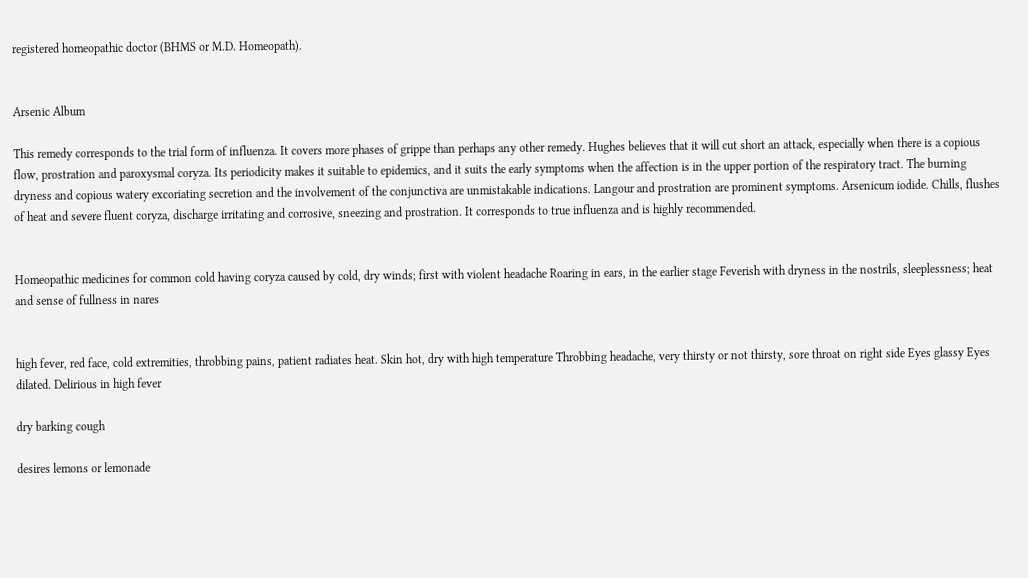registered homeopathic doctor (BHMS or M.D. Homeopath).


Arsenic Album

This remedy corresponds to the trial form of influenza. It covers more phases of grippe than perhaps any other remedy. Hughes believes that it will cut short an attack, especially when there is a copious flow, prostration and paroxysmal coryza. Its periodicity makes it suitable to epidemics, and it suits the early symptoms when the affection is in the upper portion of the respiratory tract. The burning dryness and copious watery excoriating secretion and the involvement of the conjunctiva are unmistakable indications. Langour and prostration are prominent symptoms. Arsenicum iodide. Chills, flushes of heat and severe fluent coryza, discharge irritating and corrosive, sneezing and prostration. It corresponds to true influenza and is highly recommended.


Homeopathic medicines for common cold having coryza caused by cold, dry winds; first with violent headache Roaring in ears, in the earlier stage Feverish with dryness in the nostrils, sleeplessness; heat and sense of fullness in nares


high fever, red face, cold extremities, throbbing pains, patient radiates heat. Skin hot, dry with high temperature Throbbing headache, very thirsty or not thirsty, sore throat on right side Eyes glassy Eyes dilated. Delirious in high fever

dry barking cough

desires lemons or lemonade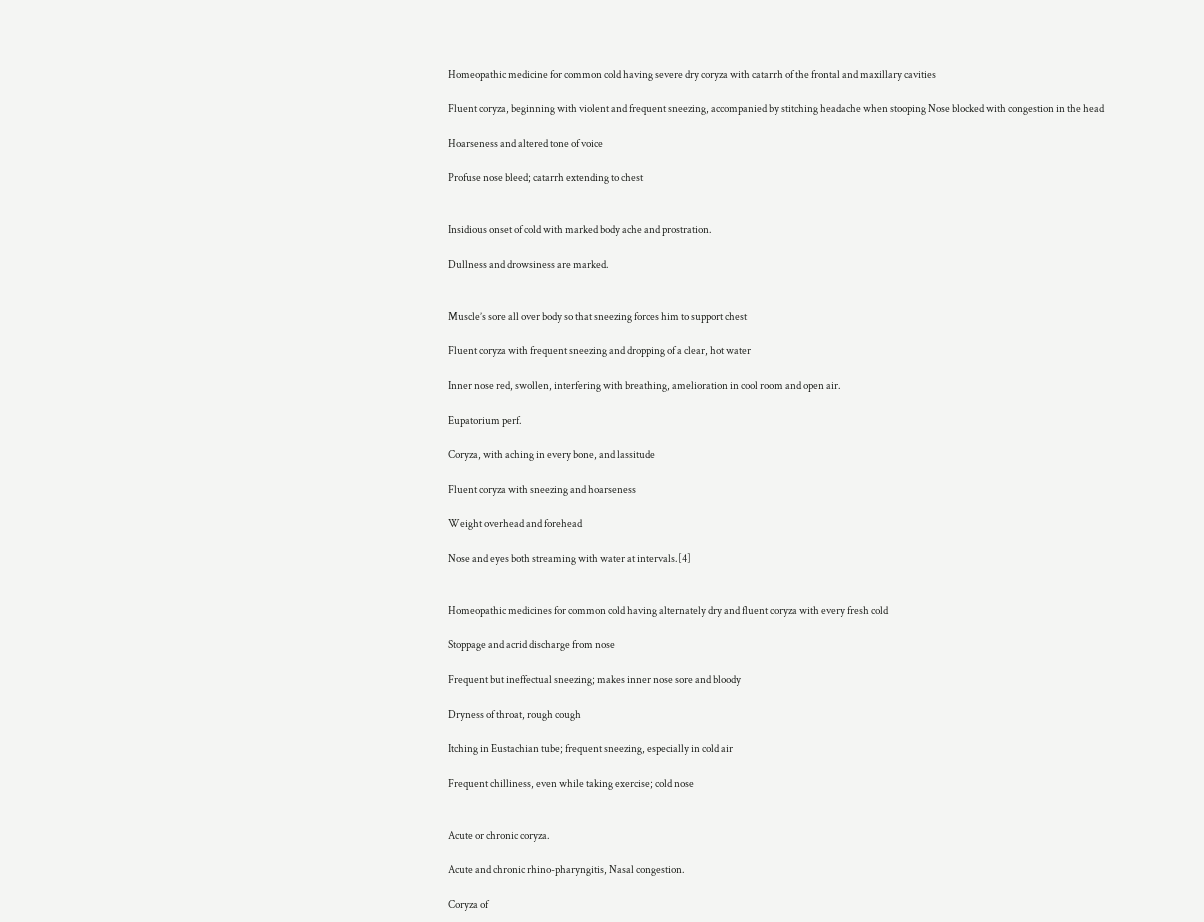Homeopathic medicine for common cold having severe dry coryza with catarrh of the frontal and maxillary cavities

Fluent coryza, beginning with violent and frequent sneezing, accompanied by stitching headache when stooping Nose blocked with congestion in the head

Hoarseness and altered tone of voice

Profuse nose bleed; catarrh extending to chest


Insidious onset of cold with marked body ache and prostration.

Dullness and drowsiness are marked.


Muscle’s sore all over body so that sneezing forces him to support chest

Fluent coryza with frequent sneezing and dropping of a clear, hot water

Inner nose red, swollen, interfering with breathing, amelioration in cool room and open air.

Eupatorium perf.

Coryza, with aching in every bone, and lassitude

Fluent coryza with sneezing and hoarseness

Weight overhead and forehead

Nose and eyes both streaming with water at intervals.[4]


Homeopathic medicines for common cold having alternately dry and fluent coryza with every fresh cold

Stoppage and acrid discharge from nose

Frequent but ineffectual sneezing; makes inner nose sore and bloody

Dryness of throat, rough cough

Itching in Eustachian tube; frequent sneezing, especially in cold air

Frequent chilliness, even while taking exercise; cold nose


Acute or chronic coryza.

Acute and chronic rhino-pharyngitis, Nasal congestion.

Coryza of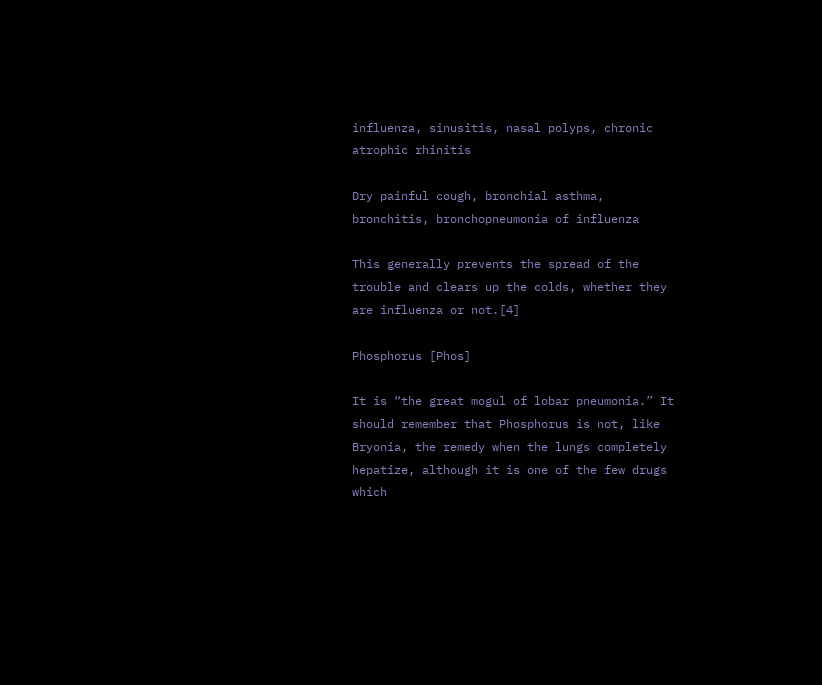influenza, sinusitis, nasal polyps, chronic atrophic rhinitis

Dry painful cough, bronchial asthma, bronchitis, bronchopneumonia of influenza

This generally prevents the spread of the trouble and clears up the colds, whether they are influenza or not.[4]

Phosphorus [Phos]

It is “the great mogul of lobar pneumonia.” It should remember that Phosphorus is not, like Bryonia, the remedy when the lungs completely hepatize, although it is one of the few drugs which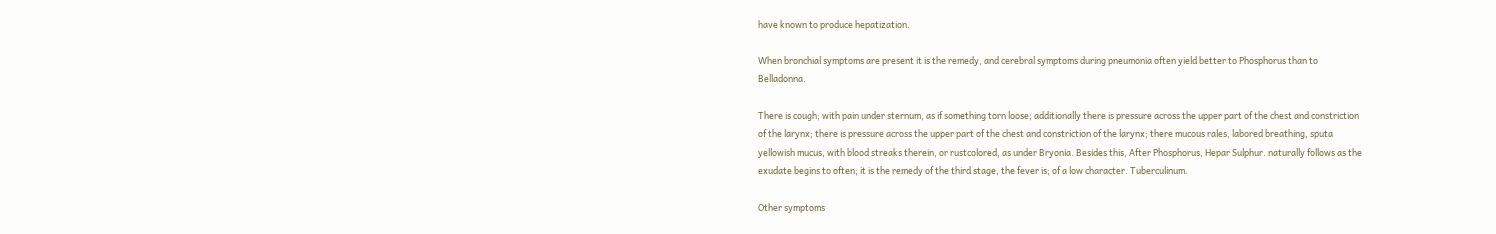have known to produce hepatization.

When bronchial symptoms are present it is the remedy, and cerebral symptoms during pneumonia often yield better to Phosphorus than to Belladonna.

There is cough; with pain under sternum, as if something torn loose; additionally there is pressure across the upper part of the chest and constriction of the larynx; there is pressure across the upper part of the chest and constriction of the larynx; there mucous rales, labored breathing, sputa yellowish mucus, with blood streaks therein, or rustcolored, as under Bryonia. Besides this, After Phosphorus, Hepar Sulphur. naturally follows as the exudate begins to often; it is the remedy of the third stage, the fever is; of a low character. Tuberculinum.

Other symptoms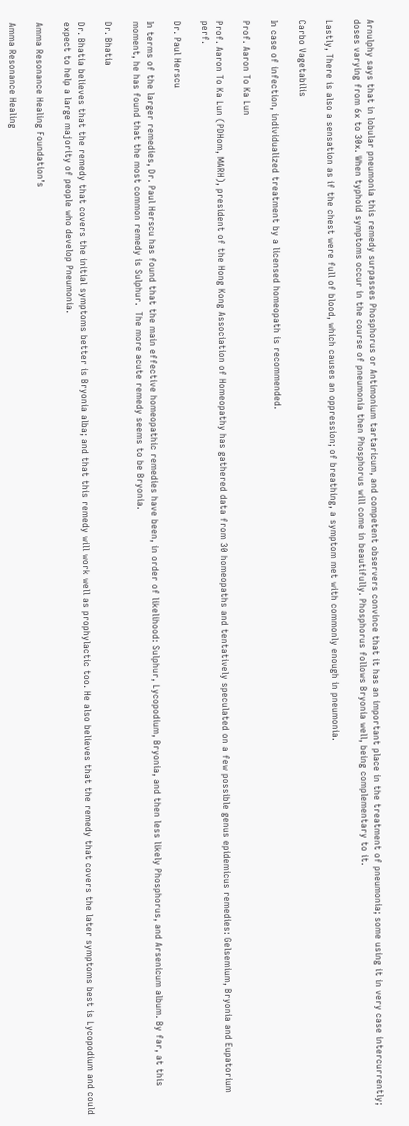Arnulphy says that in lobular pneumonia this remedy surpasses Phosphorus or Antimonium tartaricum, and competent observers convince that it has an important place in the treatment of pneumonia; some using it in very case intercurrently; doses varying from 6x to 30x. When typhoid symptoms occur in the course of pneumonia then Phosphorus will come in beautifully. Phosphorus follows Bryonia well, being complementary to it.

Lastly, There is also a sensation as if the chest were full of blood, which causes an oppression; of breathing, a symptom met with commonly enough in pneumonia.

Carbo Vagetabilis

In case of infection, individualized treatment by a licensed homeopath is recommended.

Prof. Aaron To Ka Lun

Prof. Aaron To Ka Lun (PDHom, MARH), president of the Hong Kong Association of Homeopathy has gathered data from 30 homeopaths and tentatively speculated on a few possible genus epidemicus remedies: Gelsemium, Bryonia and Eupatorium perf.

Dr. Paul Herscu

In terms of the larger remedies, Dr. Paul Herscu has found that the main effective homeopathic remedies have been, in order of likelihood: Sulphur, Lycopodium, Bryonia, and then less likely Phosphorus, and Arsenicum album. By far, at this moment, he has found that the most common remedy is Sulphur.  The more acute remedy seems to be Bryonia.

Dr. Bhatia

Dr. Bhatia believes that the remedy that covers the initial symptoms better is Bryonia alba; and that this remedy will work well as prophylactic too. He also believes that the remedy that covers the later symptoms best is Lycopodium and could expect to help a large majority of people who develop Pneumonia.

Amma Resonance Healing Foundation’s

Amma Resonance Healing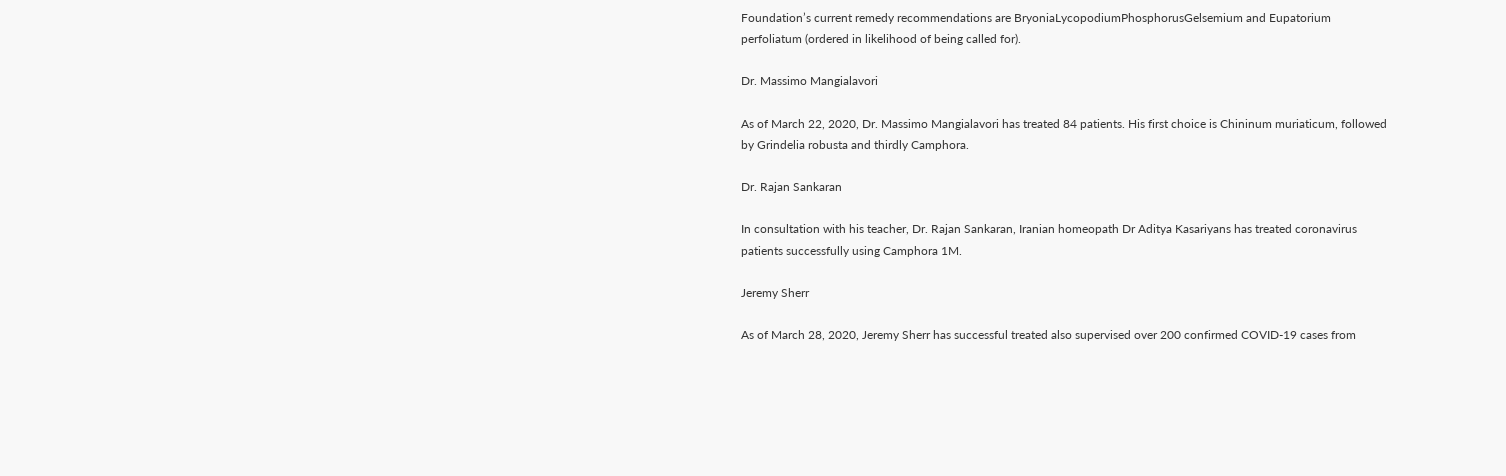Foundation’s current remedy recommendations are BryoniaLycopodiumPhosphorusGelsemium and Eupatorium perfoliatum (ordered in likelihood of being called for).

Dr. Massimo Mangialavori

As of March 22, 2020, Dr. Massimo Mangialavori has treated 84 patients. His first choice is Chininum muriaticum, followed by Grindelia robusta and thirdly Camphora.

Dr. Rajan Sankaran

In consultation with his teacher, Dr. Rajan Sankaran, Iranian homeopath Dr Aditya Kasariyans has treated coronavirus patients successfully using Camphora 1M.

Jeremy Sherr

As of March 28, 2020, Jeremy Sherr has successful treated also supervised over 200 confirmed COVID-19 cases from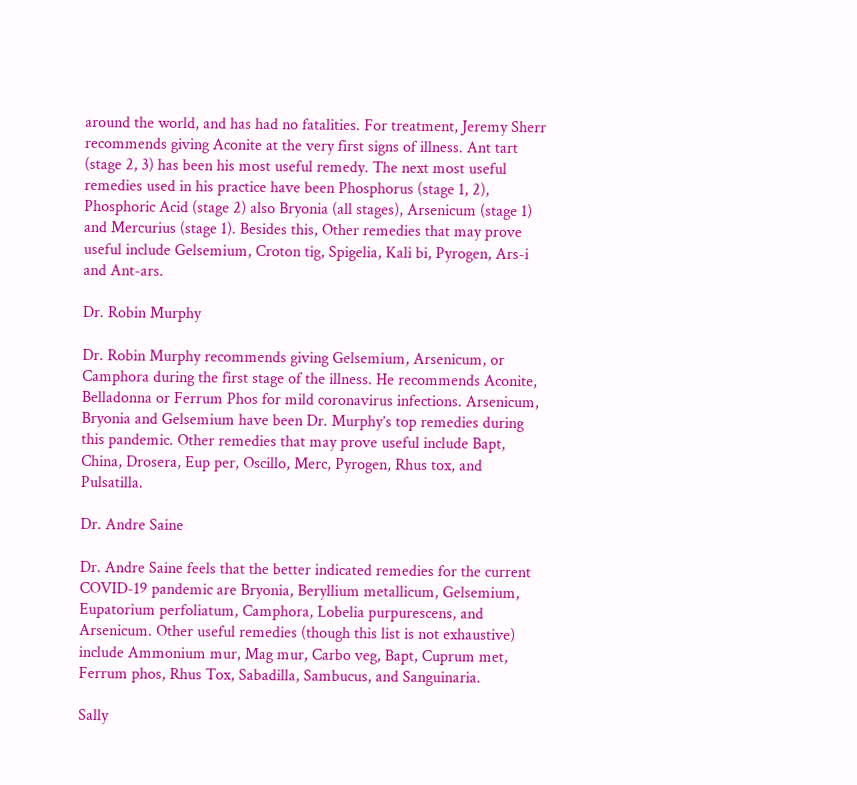around the world, and has had no fatalities. For treatment, Jeremy Sherr recommends giving Aconite at the very first signs of illness. Ant tart (stage 2, 3) has been his most useful remedy. The next most useful remedies used in his practice have been Phosphorus (stage 1, 2), Phosphoric Acid (stage 2) also Bryonia (all stages), Arsenicum (stage 1) and Mercurius (stage 1). Besides this, Other remedies that may prove useful include Gelsemium, Croton tig, Spigelia, Kali bi, Pyrogen, Ars-i and Ant-ars.

Dr. Robin Murphy

Dr. Robin Murphy recommends giving Gelsemium, Arsenicum, or Camphora during the first stage of the illness. He recommends Aconite, Belladonna or Ferrum Phos for mild coronavirus infections. Arsenicum, Bryonia and Gelsemium have been Dr. Murphy’s top remedies during this pandemic. Other remedies that may prove useful include Bapt, China, Drosera, Eup per, Oscillo, Merc, Pyrogen, Rhus tox, and Pulsatilla.

Dr. Andre Saine

Dr. Andre Saine feels that the better indicated remedies for the current COVID-19 pandemic are Bryonia, Beryllium metallicum, Gelsemium, Eupatorium perfoliatum, Camphora, Lobelia purpurescens, and Arsenicum. Other useful remedies (though this list is not exhaustive) include Ammonium mur, Mag mur, Carbo veg, Bapt, Cuprum met, Ferrum phos, Rhus Tox, Sabadilla, Sambucus, and Sanguinaria.

Sally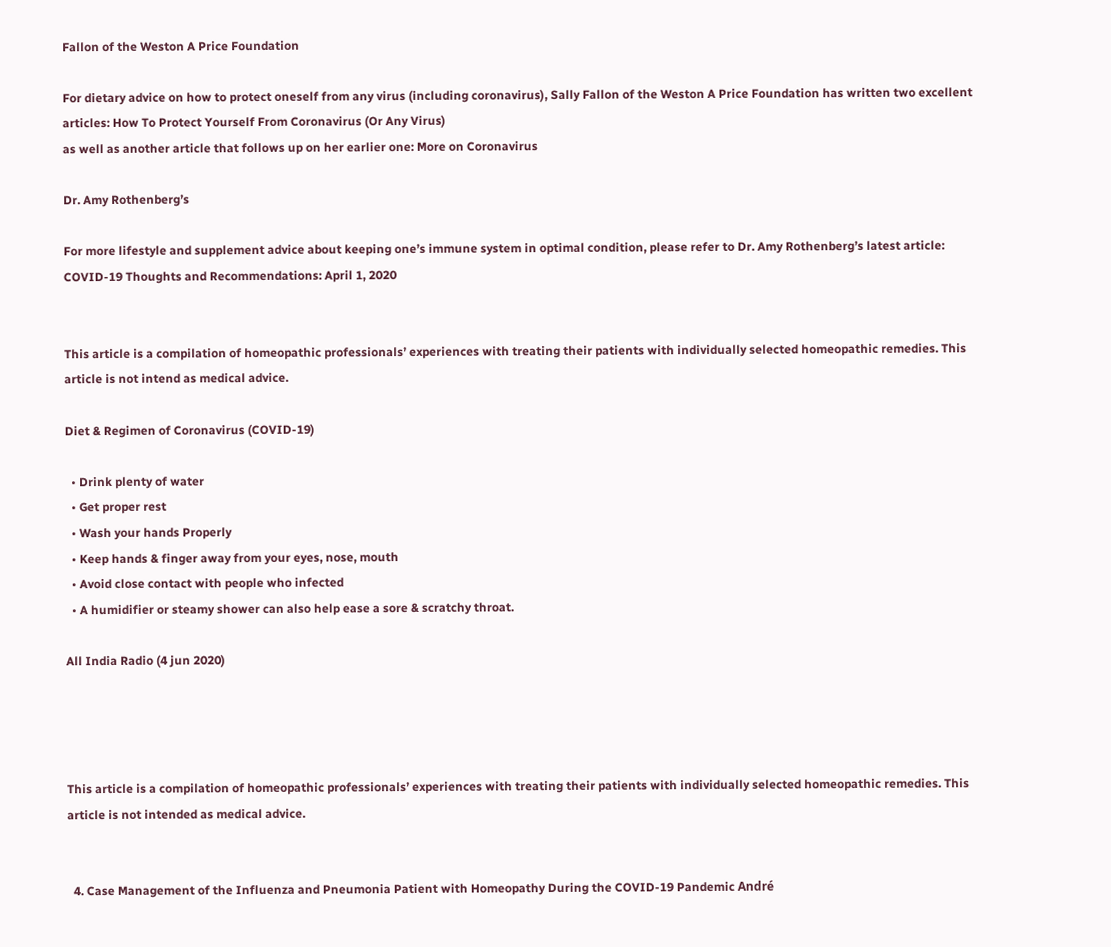Fallon of the Weston A Price Foundation

For dietary advice on how to protect oneself from any virus (including coronavirus), Sally Fallon of the Weston A Price Foundation has written two excellent articles: How To Protect Yourself From Coronavirus (Or Any Virus)
as well as another article that follows up on her earlier one: More on Coronavirus

Dr. Amy Rothenberg’s

For more lifestyle and supplement advice about keeping one’s immune system in optimal condition, please refer to Dr. Amy Rothenberg’s latest article: COVID-19 Thoughts and Recommendations: April 1, 2020


This article is a compilation of homeopathic professionals’ experiences with treating their patients with individually selected homeopathic remedies. This article is not intend as medical advice.

Diet & Regimen of Coronavirus (COVID-19)

  • Drink plenty of water
  • Get proper rest
  • Wash your hands Properly
  • Keep hands & finger away from your eyes, nose, mouth
  • Avoid close contact with people who infected
  • A humidifier or steamy shower can also help ease a sore & scratchy throat.

All India Radio (4 jun 2020)




This article is a compilation of homeopathic professionals’ experiences with treating their patients with individually selected homeopathic remedies. This article is not intended as medical advice.


  4. Case Management of the Influenza and Pneumonia Patient with Homeopathy During the COVID-19 Pandemic André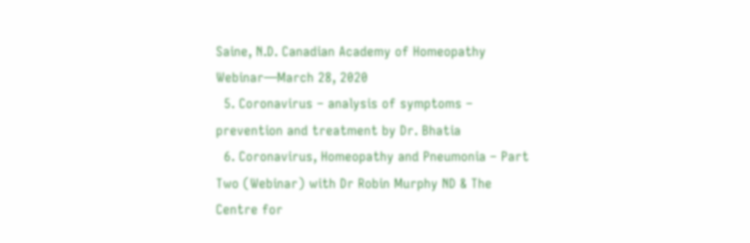Saine, N.D. Canadian Academy of Homeopathy Webinar—March 28, 2020
  5. Coronavirus – analysis of symptoms – prevention and treatment by Dr. Bhatia
  6. Coronavirus, Homeopathy and Pneumonia – Part Two (Webinar) with Dr Robin Murphy ND & The Centre for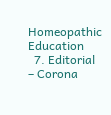Homeopathic Education
  7. Editorial – Corona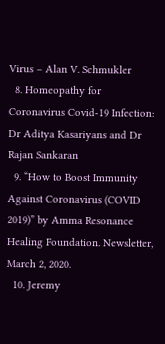Virus – Alan V. Schmukler
  8. Homeopathy for Coronavirus Covid-19 Infection: Dr Aditya Kasariyans and Dr Rajan Sankaran
  9. “How to Boost Immunity Against Coronavirus (COVID 2019)” by Amma Resonance Healing Foundation. Newsletter, March 2, 2020.
  10. Jeremy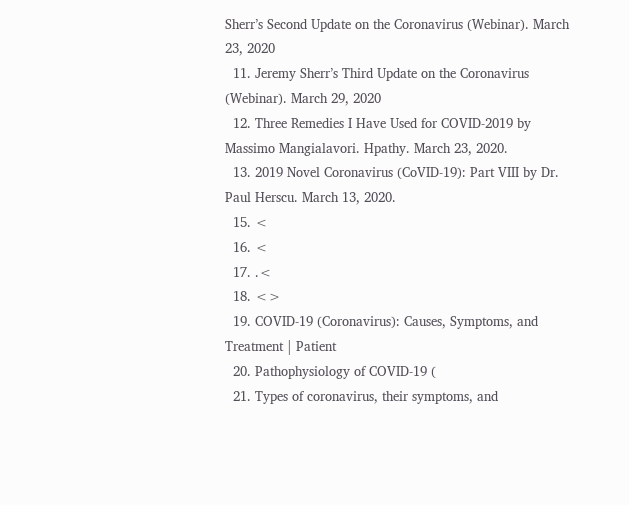Sherr’s Second Update on the Coronavirus (Webinar). March 23, 2020
  11. Jeremy Sherr’s Third Update on the Coronavirus (Webinar). March 29, 2020
  12. Three Remedies I Have Used for COVID-2019 by Massimo Mangialavori. Hpathy. March 23, 2020.
  13. 2019 Novel Coronavirus (CoVID-19): Part VIII by Dr. Paul Herscu. March 13, 2020.
  15. <
  16. <
  17. .<
  18. <>
  19. COVID-19 (Coronavirus): Causes, Symptoms, and Treatment | Patient
  20. Pathophysiology of COVID-19 (
  21. Types of coronavirus, their symptoms, and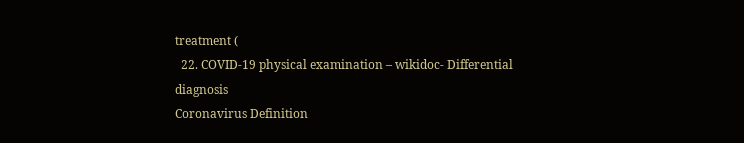treatment (
  22. COVID-19 physical examination – wikidoc- Differential diagnosis
Coronavirus Definition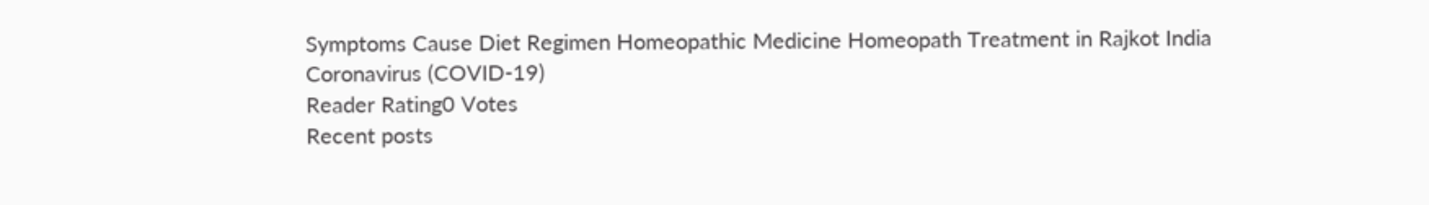Symptoms Cause Diet Regimen Homeopathic Medicine Homeopath Treatment in Rajkot India
Coronavirus (COVID-19)
Reader Rating0 Votes
Recent posts